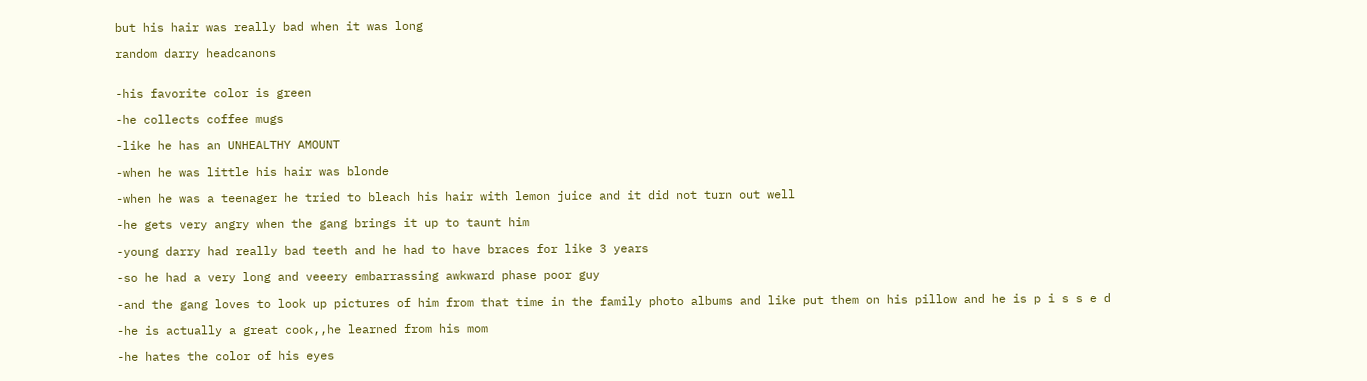but his hair was really bad when it was long

random darry headcanons


-his favorite color is green

-he collects coffee mugs

-like he has an UNHEALTHY AMOUNT

-when he was little his hair was blonde

-when he was a teenager he tried to bleach his hair with lemon juice and it did not turn out well

-he gets very angry when the gang brings it up to taunt him

-young darry had really bad teeth and he had to have braces for like 3 years

-so he had a very long and veeery embarrassing awkward phase poor guy

-and the gang loves to look up pictures of him from that time in the family photo albums and like put them on his pillow and he is p i s s e d

-he is actually a great cook,,he learned from his mom

-he hates the color of his eyes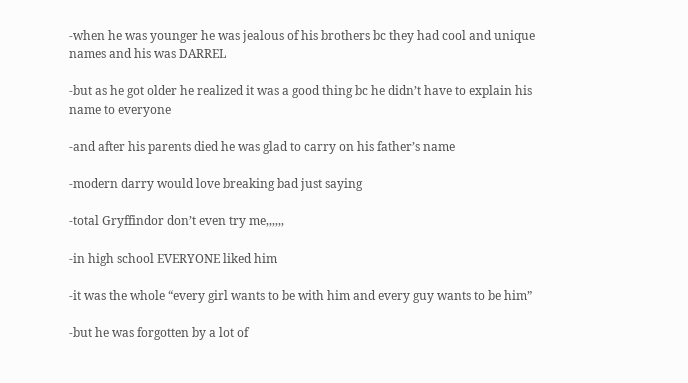-when he was younger he was jealous of his brothers bc they had cool and unique names and his was DARREL

-but as he got older he realized it was a good thing bc he didn’t have to explain his name to everyone

-and after his parents died he was glad to carry on his father’s name

-modern darry would love breaking bad just saying

-total Gryffindor don’t even try me,,,,,,

-in high school EVERYONE liked him

-it was the whole “every girl wants to be with him and every guy wants to be him”

-but he was forgotten by a lot of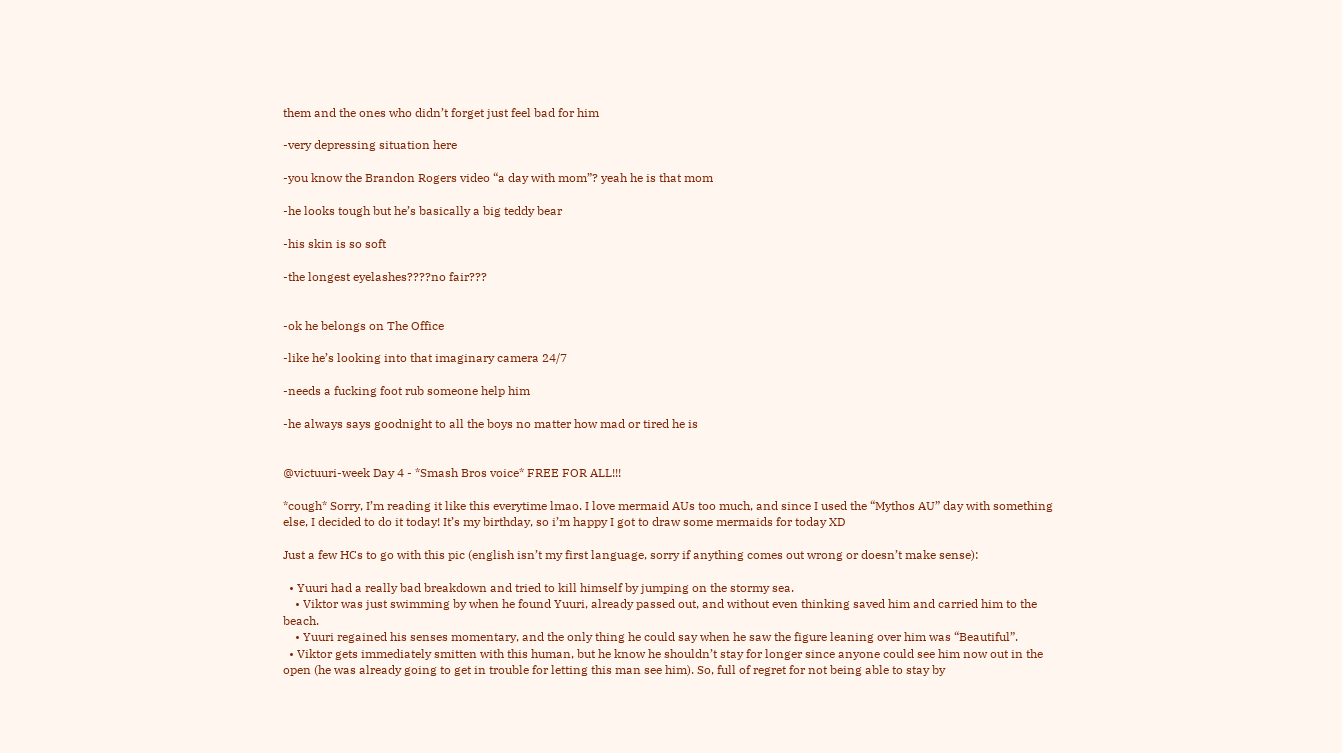them and the ones who didn’t forget just feel bad for him

-very depressing situation here

-you know the Brandon Rogers video “a day with mom”? yeah he is that mom

-he looks tough but he’s basically a big teddy bear

-his skin is so soft

-the longest eyelashes????no fair???


-ok he belongs on The Office

-like he’s looking into that imaginary camera 24/7

-needs a fucking foot rub someone help him

-he always says goodnight to all the boys no matter how mad or tired he is


@victuuri-week Day 4 - *Smash Bros voice* FREE FOR ALL!!!

*cough* Sorry, I’m reading it like this everytime lmao. I love mermaid AUs too much, and since I used the “Mythos AU” day with something else, I decided to do it today! It’s my birthday, so i’m happy I got to draw some mermaids for today XD

Just a few HCs to go with this pic (english isn’t my first language, sorry if anything comes out wrong or doesn’t make sense):

  • Yuuri had a really bad breakdown and tried to kill himself by jumping on the stormy sea.
    • Viktor was just swimming by when he found Yuuri, already passed out, and without even thinking saved him and carried him to the beach.
    • Yuuri regained his senses momentary, and the only thing he could say when he saw the figure leaning over him was “Beautiful”.
  • Viktor gets immediately smitten with this human, but he know he shouldn’t stay for longer since anyone could see him now out in the open (he was already going to get in trouble for letting this man see him). So, full of regret for not being able to stay by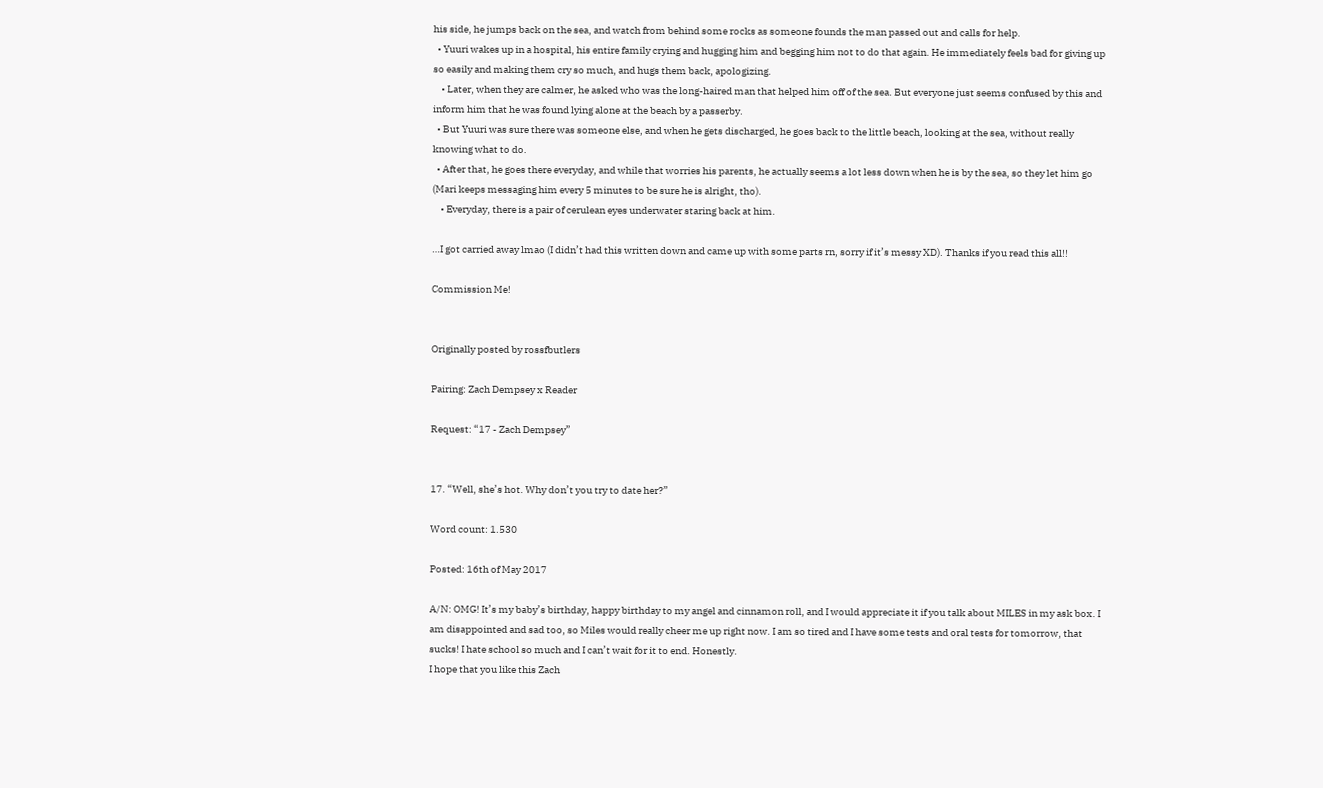his side, he jumps back on the sea, and watch from behind some rocks as someone founds the man passed out and calls for help.
  • Yuuri wakes up in a hospital, his entire family crying and hugging him and begging him not to do that again. He immediately feels bad for giving up so easily and making them cry so much, and hugs them back, apologizing.
    • Later, when they are calmer, he asked who was the long-haired man that helped him off of the sea. But everyone just seems confused by this and inform him that he was found lying alone at the beach by a passerby.
  • But Yuuri was sure there was someone else, and when he gets discharged, he goes back to the little beach, looking at the sea, without really knowing what to do.
  • After that, he goes there everyday, and while that worries his parents, he actually seems a lot less down when he is by the sea, so they let him go (Mari keeps messaging him every 5 minutes to be sure he is alright, tho).
    • Everyday, there is a pair of cerulean eyes underwater staring back at him.

…I got carried away lmao (I didn’t had this written down and came up with some parts rn, sorry if it’s messy XD). Thanks if you read this all!!

Commission Me!


Originally posted by rossfbutlers

Pairing: Zach Dempsey x Reader

Request: “17 - Zach Dempsey”


17. “Well, she’s hot. Why don’t you try to date her?”

Word count: 1.530

Posted: 16th of May 2017

A/N: OMG! It’s my baby’s birthday, happy birthday to my angel and cinnamon roll, and I would appreciate it if you talk about MILES in my ask box. I am disappointed and sad too, so Miles would really cheer me up right now. I am so tired and I have some tests and oral tests for tomorrow, that sucks! I hate school so much and I can’t wait for it to end. Honestly.
I hope that you like this Zach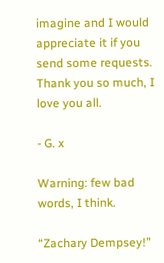imagine and I would appreciate it if you send some requests. Thank you so much, I love you all.

- G. x

Warning: few bad words, I think.

“Zachary Dempsey!”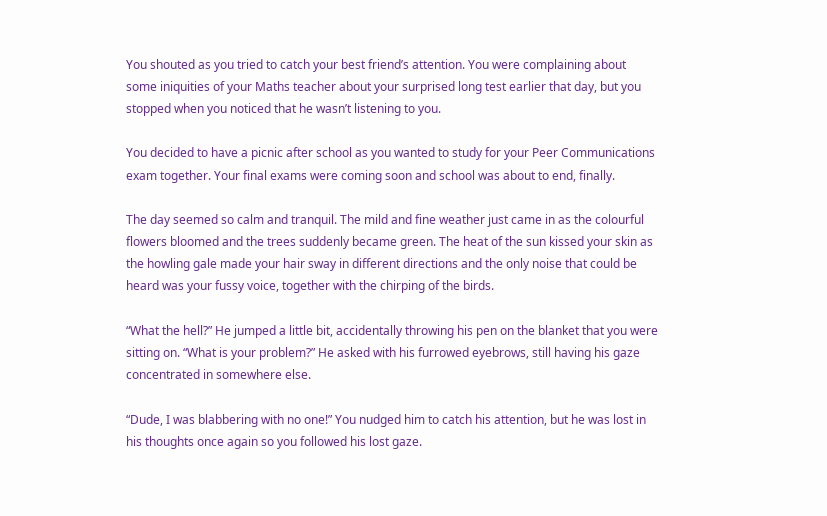You shouted as you tried to catch your best friend’s attention. You were complaining about some iniquities of your Maths teacher about your surprised long test earlier that day, but you stopped when you noticed that he wasn’t listening to you.

You decided to have a picnic after school as you wanted to study for your Peer Communications exam together. Your final exams were coming soon and school was about to end, finally.

The day seemed so calm and tranquil. The mild and fine weather just came in as the colourful flowers bloomed and the trees suddenly became green. The heat of the sun kissed your skin as the howling gale made your hair sway in different directions and the only noise that could be heard was your fussy voice, together with the chirping of the birds.

“What the hell?” He jumped a little bit, accidentally throwing his pen on the blanket that you were sitting on. “What is your problem?” He asked with his furrowed eyebrows, still having his gaze concentrated in somewhere else.

“Dude, I was blabbering with no one!” You nudged him to catch his attention, but he was lost in his thoughts once again so you followed his lost gaze.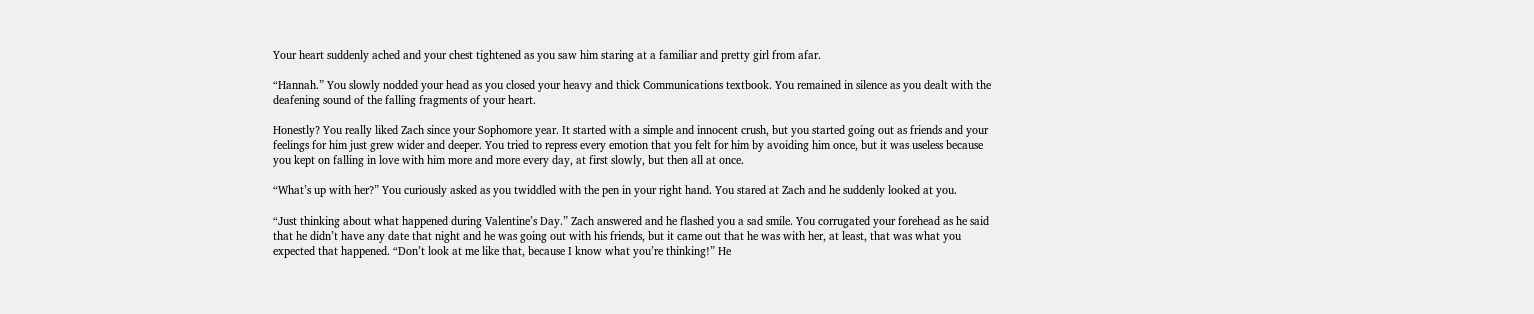Your heart suddenly ached and your chest tightened as you saw him staring at a familiar and pretty girl from afar.

“Hannah.” You slowly nodded your head as you closed your heavy and thick Communications textbook. You remained in silence as you dealt with the deafening sound of the falling fragments of your heart.

Honestly? You really liked Zach since your Sophomore year. It started with a simple and innocent crush, but you started going out as friends and your feelings for him just grew wider and deeper. You tried to repress every emotion that you felt for him by avoiding him once, but it was useless because you kept on falling in love with him more and more every day, at first slowly, but then all at once.

“What’s up with her?” You curiously asked as you twiddled with the pen in your right hand. You stared at Zach and he suddenly looked at you.

“Just thinking about what happened during Valentine’s Day.” Zach answered and he flashed you a sad smile. You corrugated your forehead as he said that he didn’t have any date that night and he was going out with his friends, but it came out that he was with her, at least, that was what you expected that happened. “Don’t look at me like that, because I know what you’re thinking!” He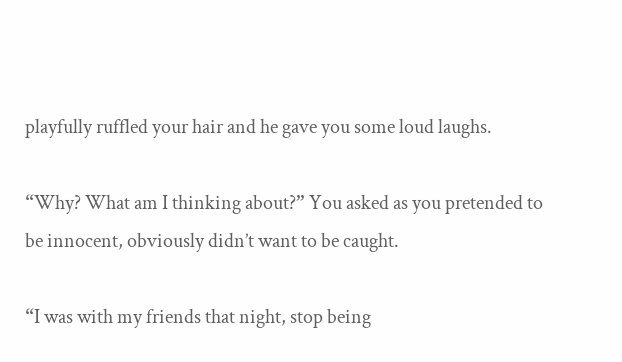playfully ruffled your hair and he gave you some loud laughs.

“Why? What am I thinking about?” You asked as you pretended to be innocent, obviously didn’t want to be caught.

“I was with my friends that night, stop being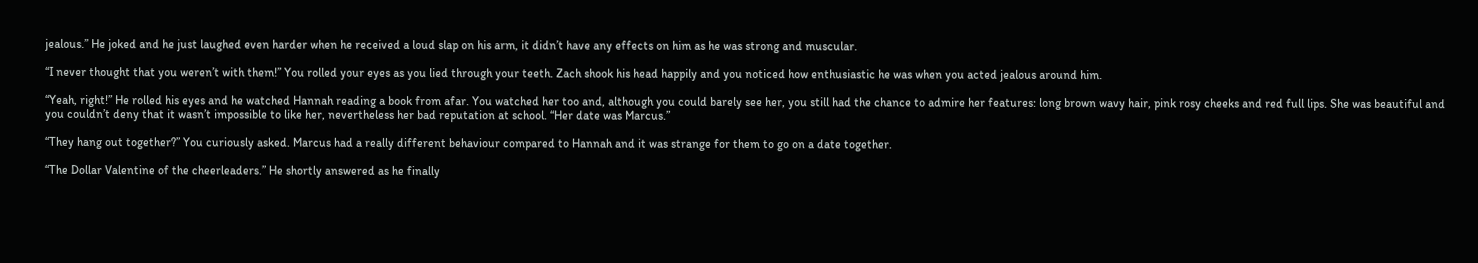jealous.” He joked and he just laughed even harder when he received a loud slap on his arm, it didn’t have any effects on him as he was strong and muscular.

“I never thought that you weren’t with them!” You rolled your eyes as you lied through your teeth. Zach shook his head happily and you noticed how enthusiastic he was when you acted jealous around him.

“Yeah, right!” He rolled his eyes and he watched Hannah reading a book from afar. You watched her too and, although you could barely see her, you still had the chance to admire her features: long brown wavy hair, pink rosy cheeks and red full lips. She was beautiful and you couldn’t deny that it wasn’t impossible to like her, nevertheless her bad reputation at school. “Her date was Marcus.”

“They hang out together?” You curiously asked. Marcus had a really different behaviour compared to Hannah and it was strange for them to go on a date together.

“The Dollar Valentine of the cheerleaders.” He shortly answered as he finally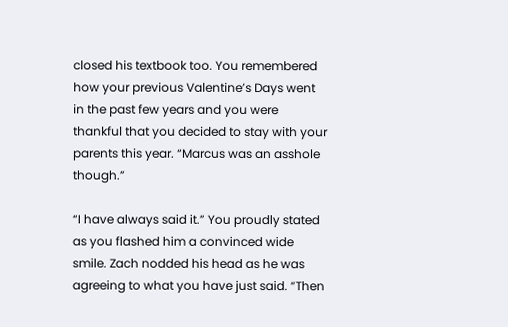closed his textbook too. You remembered how your previous Valentine’s Days went in the past few years and you were thankful that you decided to stay with your parents this year. “Marcus was an asshole though.”

“I have always said it.” You proudly stated as you flashed him a convinced wide smile. Zach nodded his head as he was agreeing to what you have just said. “Then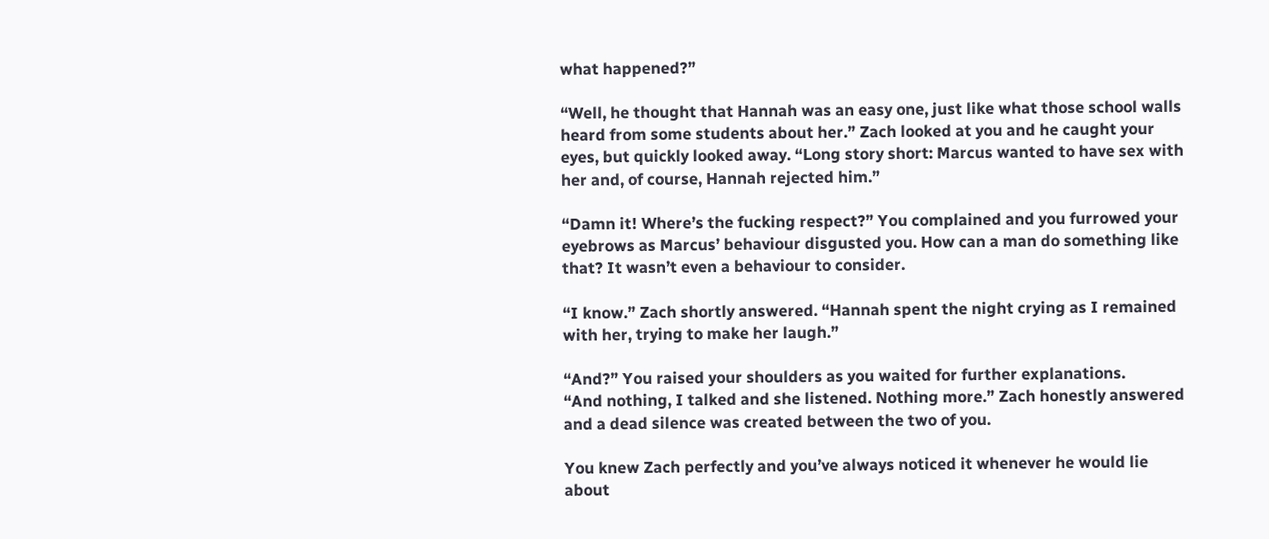what happened?”

“Well, he thought that Hannah was an easy one, just like what those school walls heard from some students about her.” Zach looked at you and he caught your eyes, but quickly looked away. “Long story short: Marcus wanted to have sex with her and, of course, Hannah rejected him.”

“Damn it! Where’s the fucking respect?” You complained and you furrowed your eyebrows as Marcus’ behaviour disgusted you. How can a man do something like that? It wasn’t even a behaviour to consider.

“I know.” Zach shortly answered. “Hannah spent the night crying as I remained with her, trying to make her laugh.”

“And?” You raised your shoulders as you waited for further explanations.
“And nothing, I talked and she listened. Nothing more.” Zach honestly answered and a dead silence was created between the two of you.

You knew Zach perfectly and you’ve always noticed it whenever he would lie about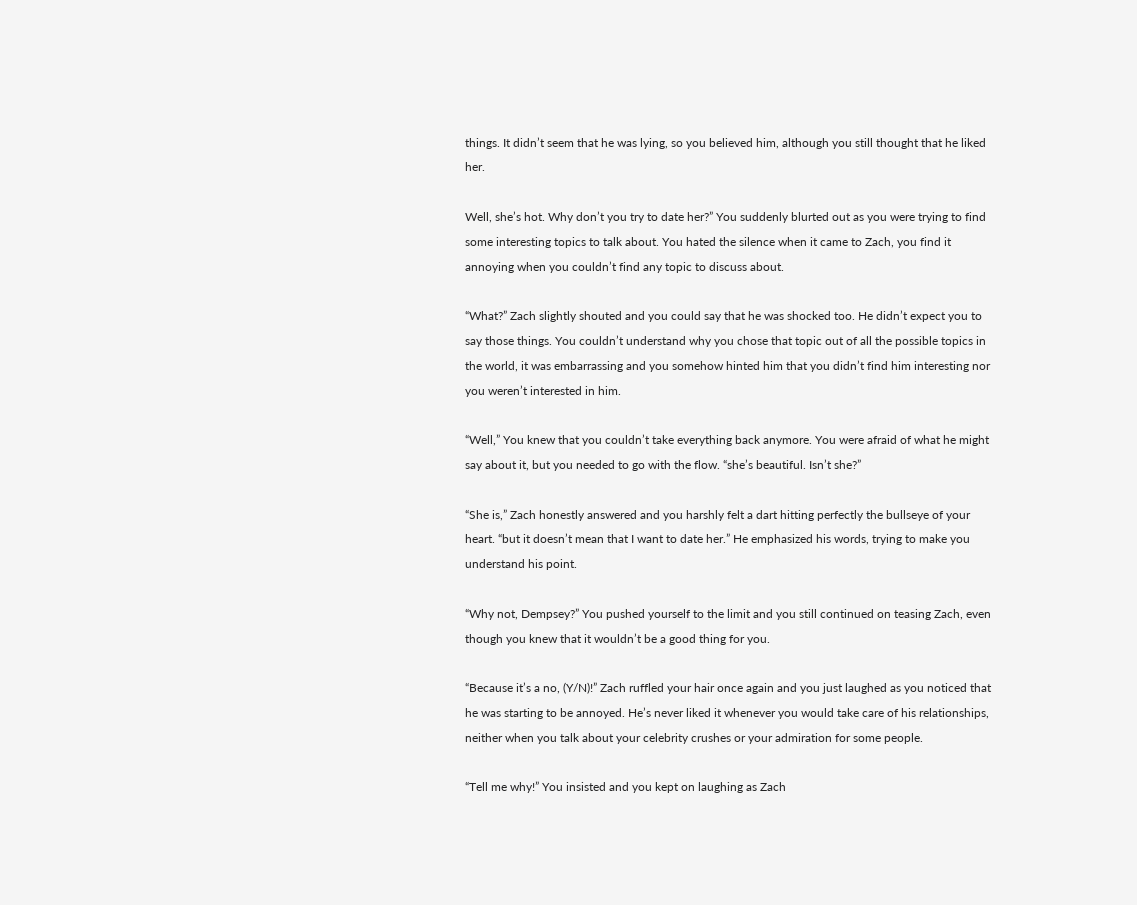things. It didn’t seem that he was lying, so you believed him, although you still thought that he liked her.

Well, she’s hot. Why don’t you try to date her?” You suddenly blurted out as you were trying to find some interesting topics to talk about. You hated the silence when it came to Zach, you find it annoying when you couldn’t find any topic to discuss about.

“What?” Zach slightly shouted and you could say that he was shocked too. He didn’t expect you to say those things. You couldn’t understand why you chose that topic out of all the possible topics in the world, it was embarrassing and you somehow hinted him that you didn’t find him interesting nor you weren’t interested in him.

“Well,” You knew that you couldn’t take everything back anymore. You were afraid of what he might say about it, but you needed to go with the flow. “she’s beautiful. Isn’t she?”

“She is,” Zach honestly answered and you harshly felt a dart hitting perfectly the bullseye of your heart. “but it doesn’t mean that I want to date her.” He emphasized his words, trying to make you understand his point.

“Why not, Dempsey?” You pushed yourself to the limit and you still continued on teasing Zach, even though you knew that it wouldn’t be a good thing for you.

“Because it’s a no, (Y/N)!” Zach ruffled your hair once again and you just laughed as you noticed that he was starting to be annoyed. He’s never liked it whenever you would take care of his relationships, neither when you talk about your celebrity crushes or your admiration for some people.

“Tell me why!” You insisted and you kept on laughing as Zach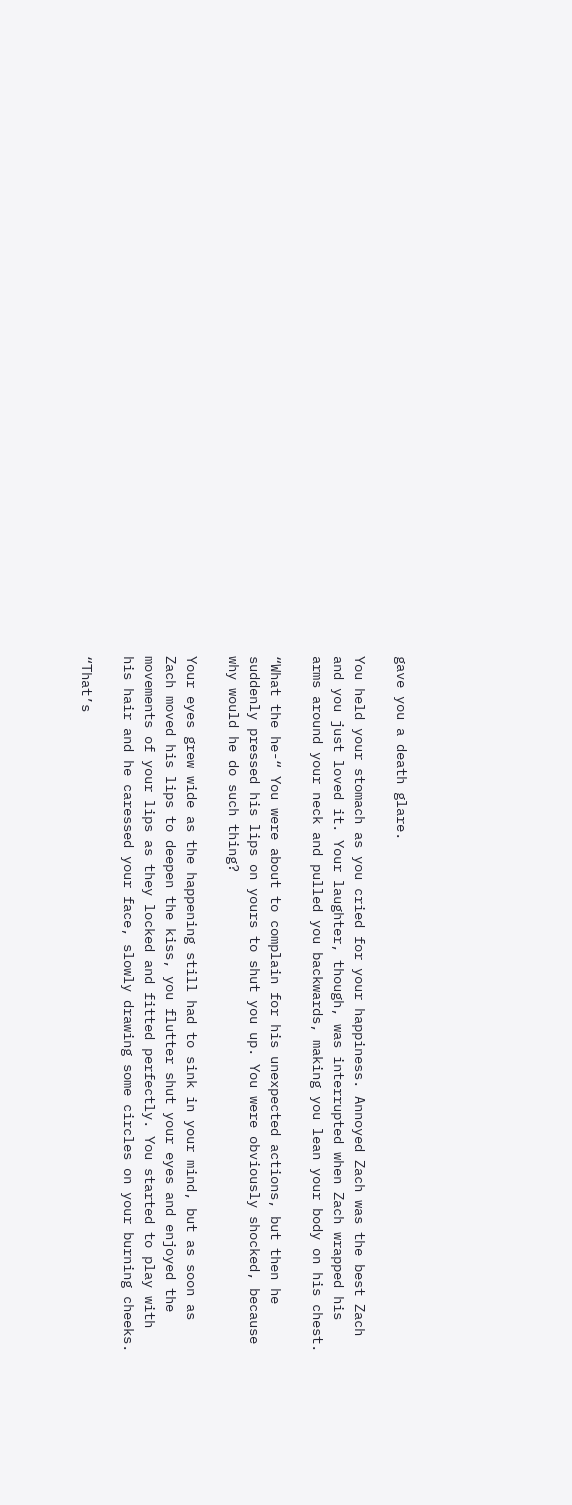gave you a death glare.

You held your stomach as you cried for your happiness. Annoyed Zach was the best Zach and you just loved it. Your laughter, though, was interrupted when Zach wrapped his arms around your neck and pulled you backwards, making you lean your body on his chest.

“What the he-“ You were about to complain for his unexpected actions, but then he suddenly pressed his lips on yours to shut you up. You were obviously shocked, because why would he do such thing?

Your eyes grew wide as the happening still had to sink in your mind, but as soon as Zach moved his lips to deepen the kiss, you flutter shut your eyes and enjoyed the movements of your lips as they locked and fitted perfectly. You started to play with his hair and he caressed your face, slowly drawing some circles on your burning cheeks.

“That’s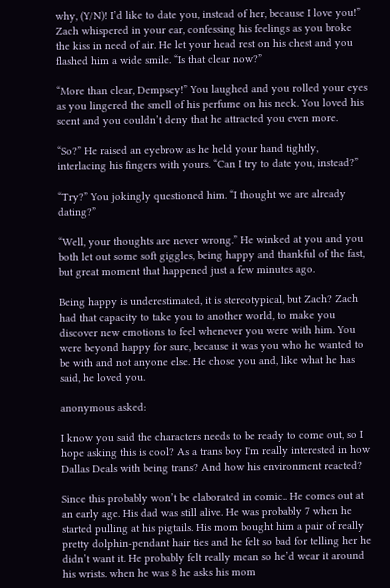why, (Y/N)! I’d like to date you, instead of her, because I love you!” Zach whispered in your ear, confessing his feelings as you broke the kiss in need of air. He let your head rest on his chest and you flashed him a wide smile. “Is that clear now?”

“More than clear, Dempsey!” You laughed and you rolled your eyes as you lingered the smell of his perfume on his neck. You loved his scent and you couldn’t deny that he attracted you even more.

“So?” He raised an eyebrow as he held your hand tightly, interlacing his fingers with yours. “Can I try to date you, instead?”

“Try?” You jokingly questioned him. “I thought we are already dating?”

“Well, your thoughts are never wrong.” He winked at you and you both let out some soft giggles, being happy and thankful of the fast, but great moment that happened just a few minutes ago.

Being happy is underestimated, it is stereotypical, but Zach? Zach had that capacity to take you to another world, to make you discover new emotions to feel whenever you were with him. You were beyond happy for sure, because it was you who he wanted to be with and not anyone else. He chose you and, like what he has said, he loved you.

anonymous asked:

I know you said the characters needs to be ready to come out, so I hope asking this is cool? As a trans boy I'm really interested in how Dallas Deals with being trans? And how his environment reacted?

Since this probably won’t be elaborated in comic.. He comes out at an early age. His dad was still alive. He was probably 7 when he started pulling at his pigtails. His mom bought him a pair of really pretty dolphin-pendant hair ties and he felt so bad for telling her he didn’t want it. He probably felt really mean so he’d wear it around his wrists. when he was 8 he asks his mom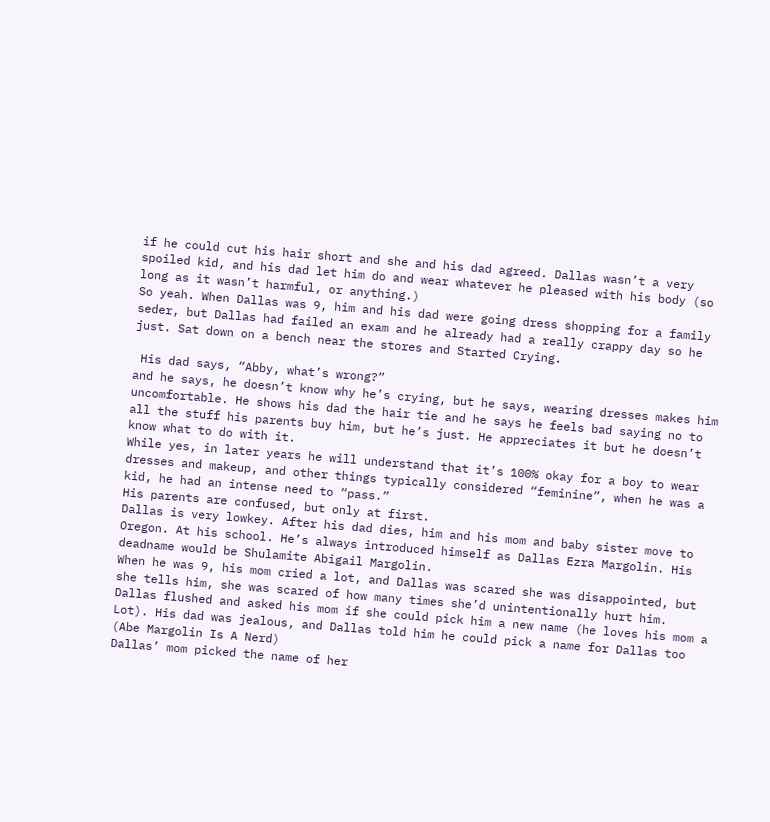if he could cut his hair short and she and his dad agreed. Dallas wasn’t a very spoiled kid, and his dad let him do and wear whatever he pleased with his body (so long as it wasn’t harmful, or anything.)
So yeah. When Dallas was 9, him and his dad were going dress shopping for a family seder, but Dallas had failed an exam and he already had a really crappy day so he just. Sat down on a bench near the stores and Started Crying.

 His dad says, “Abby, what’s wrong?”
and he says, he doesn’t know why he’s crying, but he says, wearing dresses makes him uncomfortable. He shows his dad the hair tie and he says he feels bad saying no to all the stuff his parents buy him, but he’s just. He appreciates it but he doesn’t know what to do with it.
While yes, in later years he will understand that it’s 100% okay for a boy to wear dresses and makeup, and other things typically considered “feminine”, when he was a kid, he had an intense need to “pass.”
His parents are confused, but only at first.
Dallas is very lowkey. After his dad dies, him and his mom and baby sister move to Oregon. At his school. He’s always introduced himself as Dallas Ezra Margolin. His deadname would be Shulamite Abigail Margolin.
When he was 9, his mom cried a lot, and Dallas was scared she was disappointed, but she tells him, she was scared of how many times she’d unintentionally hurt him. Dallas flushed and asked his mom if she could pick him a new name (he loves his mom a Lot). His dad was jealous, and Dallas told him he could pick a name for Dallas too (Abe Margolin Is A Nerd)
Dallas’ mom picked the name of her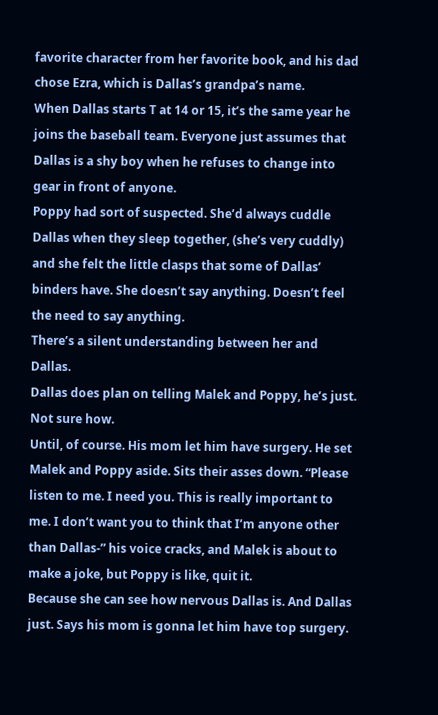favorite character from her favorite book, and his dad chose Ezra, which is Dallas’s grandpa’s name.
When Dallas starts T at 14 or 15, it’s the same year he joins the baseball team. Everyone just assumes that Dallas is a shy boy when he refuses to change into gear in front of anyone.
Poppy had sort of suspected. She’d always cuddle Dallas when they sleep together, (she’s very cuddly) and she felt the little clasps that some of Dallas’ binders have. She doesn’t say anything. Doesn’t feel the need to say anything.
There’s a silent understanding between her and Dallas.
Dallas does plan on telling Malek and Poppy, he’s just. Not sure how.
Until, of course. His mom let him have surgery. He set Malek and Poppy aside. Sits their asses down. “Please listen to me. I need you. This is really important to me. I don’t want you to think that I’m anyone other than Dallas-” his voice cracks, and Malek is about to make a joke, but Poppy is like, quit it.
Because she can see how nervous Dallas is. And Dallas just. Says his mom is gonna let him have top surgery.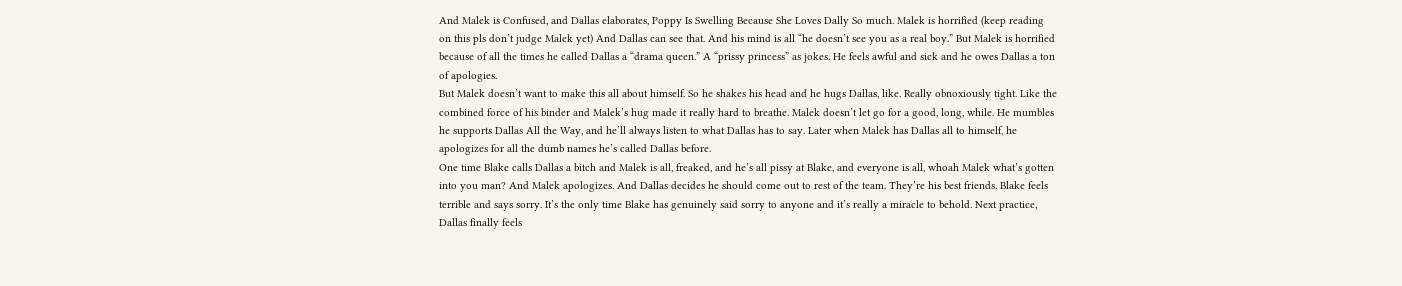And Malek is Confused, and Dallas elaborates, Poppy Is Swelling Because She Loves Dally So much. Malek is horrified (keep reading on this pls don’t judge Malek yet) And Dallas can see that. And his mind is all “he doesn’t see you as a real boy.” But Malek is horrified because of all the times he called Dallas a “drama queen.” A “prissy princess” as jokes. He feels awful and sick and he owes Dallas a ton of apologies.
But Malek doesn’t want to make this all about himself. So he shakes his head and he hugs Dallas, like. Really obnoxiously tight. Like the combined force of his binder and Malek’s hug made it really hard to breathe. Malek doesn’t let go for a good, long, while. He mumbles
he supports Dallas All the Way, and he’ll always listen to what Dallas has to say. Later when Malek has Dallas all to himself, he apologizes for all the dumb names he’s called Dallas before.
One time Blake calls Dallas a bitch and Malek is all, freaked, and he’s all pissy at Blake, and everyone is all, whoah Malek what’s gotten into you man? And Malek apologizes. And Dallas decides he should come out to rest of the team. They’re his best friends. Blake feels terrible and says sorry. It’s the only time Blake has genuinely said sorry to anyone and it’s really a miracle to behold. Next practice, Dallas finally feels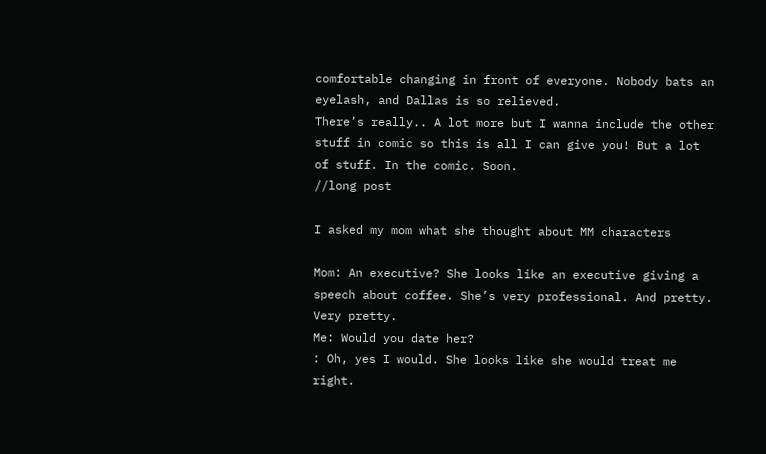comfortable changing in front of everyone. Nobody bats an eyelash, and Dallas is so relieved.
There’s really.. A lot more but I wanna include the other stuff in comic so this is all I can give you! But a lot of stuff. In the comic. Soon.
//long post

I asked my mom what she thought about MM characters

Mom: An executive? She looks like an executive giving a speech about coffee. She’s very professional. And pretty. Very pretty.
Me: Would you date her?
: Oh, yes I would. She looks like she would treat me right.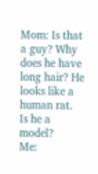Mom: Is that a guy? Why does he have long hair? He looks like a human rat.   Is he a model?
Me: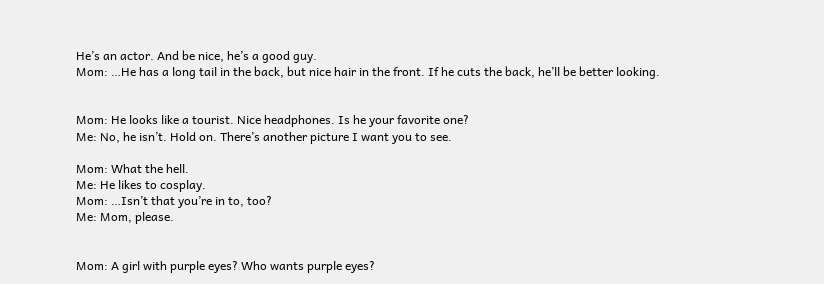He’s an actor. And be nice, he’s a good guy.
Mom: …He has a long tail in the back, but nice hair in the front. If he cuts the back, he’ll be better looking.


Mom: He looks like a tourist. Nice headphones. Is he your favorite one?
Me: No, he isn’t. Hold on. There’s another picture I want you to see.

Mom: What the hell.
Me: He likes to cosplay.
Mom: …Isn’t that you’re in to, too?
Me: Mom, please.


Mom: A girl with purple eyes? Who wants purple eyes?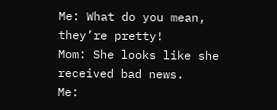Me: What do you mean, they’re pretty!
Mom: She looks like she received bad news.
Me: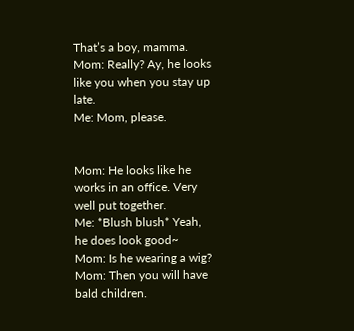That’s a boy, mamma.
Mom: Really? Ay, he looks like you when you stay up late.
Me: Mom, please.


Mom: He looks like he works in an office. Very well put together.
Me: *Blush blush* Yeah, he does look good~
Mom: Is he wearing a wig?
Mom: Then you will have bald children.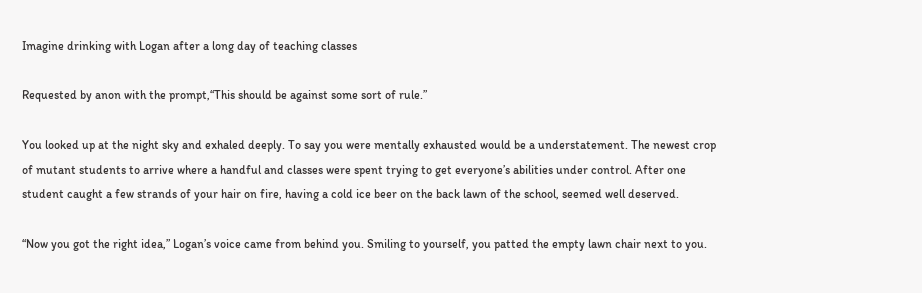Imagine drinking with Logan after a long day of teaching classes

Requested by anon with the prompt,“This should be against some sort of rule.”

You looked up at the night sky and exhaled deeply. To say you were mentally exhausted would be a understatement. The newest crop of mutant students to arrive where a handful and classes were spent trying to get everyone’s abilities under control. After one student caught a few strands of your hair on fire, having a cold ice beer on the back lawn of the school, seemed well deserved.

“Now you got the right idea,” Logan’s voice came from behind you. Smiling to yourself, you patted the empty lawn chair next to you.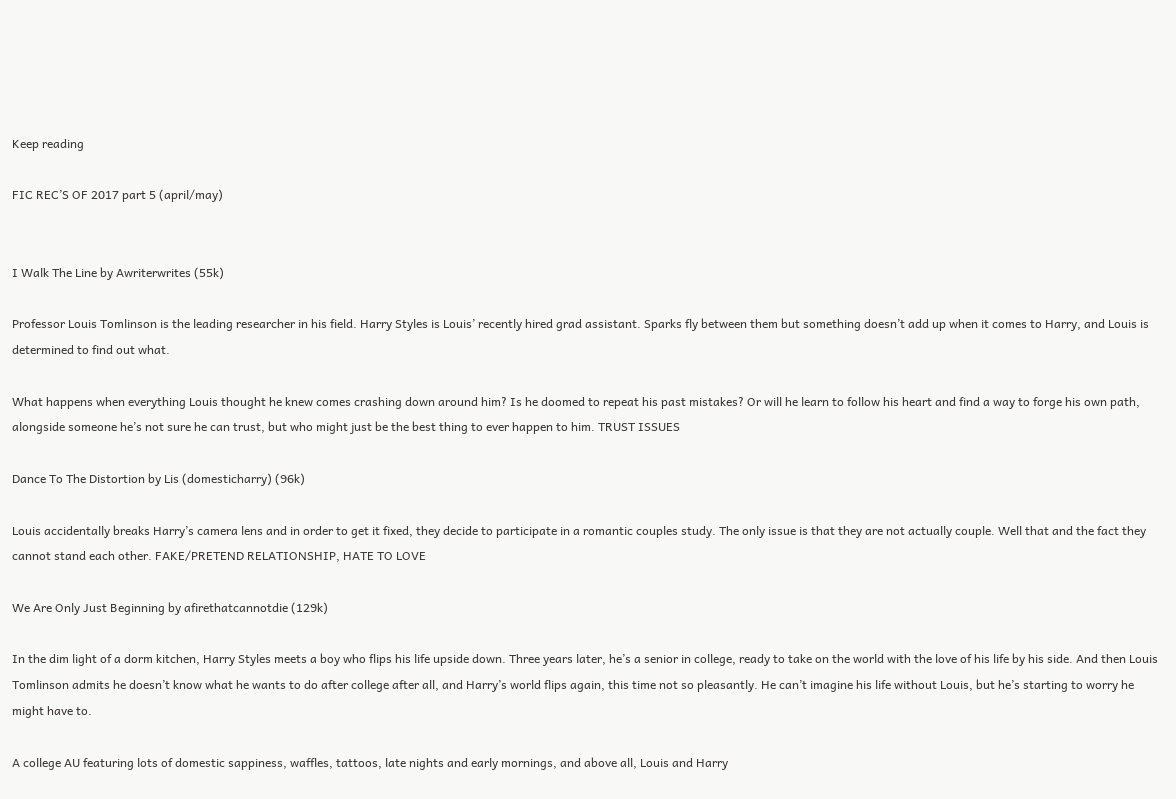Keep reading

FIC REC’S OF 2017 part 5 (april/may)


I Walk The Line by Awriterwrites (55k)

Professor Louis Tomlinson is the leading researcher in his field. Harry Styles is Louis’ recently hired grad assistant. Sparks fly between them but something doesn’t add up when it comes to Harry, and Louis is determined to find out what.

What happens when everything Louis thought he knew comes crashing down around him? Is he doomed to repeat his past mistakes? Or will he learn to follow his heart and find a way to forge his own path, alongside someone he’s not sure he can trust, but who might just be the best thing to ever happen to him. TRUST ISSUES

Dance To The Distortion by Lis (domesticharry) (96k)

Louis accidentally breaks Harry’s camera lens and in order to get it fixed, they decide to participate in a romantic couples study. The only issue is that they are not actually couple. Well that and the fact they cannot stand each other. FAKE/PRETEND RELATIONSHIP, HATE TO LOVE

We Are Only Just Beginning by afirethatcannotdie (129k)

In the dim light of a dorm kitchen, Harry Styles meets a boy who flips his life upside down. Three years later, he’s a senior in college, ready to take on the world with the love of his life by his side. And then Louis Tomlinson admits he doesn’t know what he wants to do after college after all, and Harry’s world flips again, this time not so pleasantly. He can’t imagine his life without Louis, but he’s starting to worry he might have to.

A college AU featuring lots of domestic sappiness, waffles, tattoos, late nights and early mornings, and above all, Louis and Harry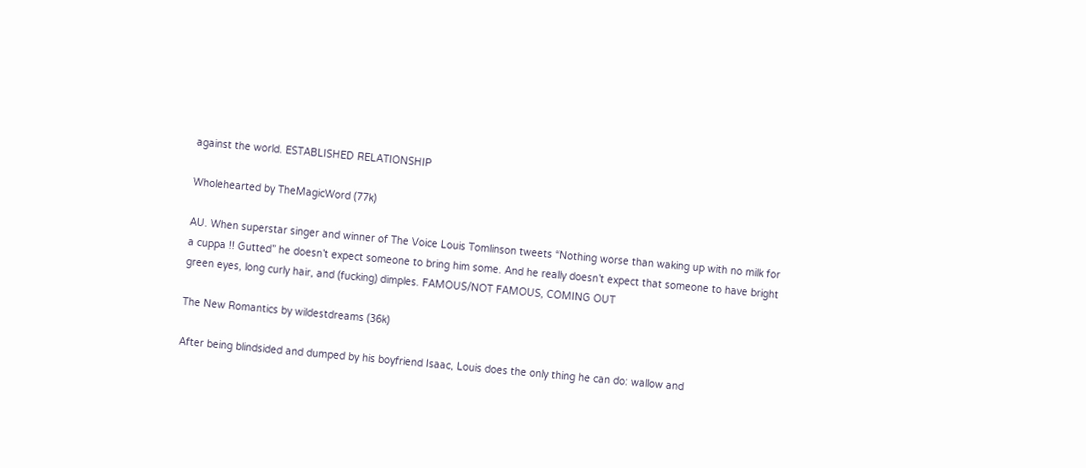against the world. ESTABLISHED RELATIONSHIP

Wholehearted by TheMagicWord (77k)

AU. When superstar singer and winner of The Voice Louis Tomlinson tweets “Nothing worse than waking up with no milk for a cuppa !! Gutted” he doesn’t expect someone to bring him some. And he really doesn’t expect that someone to have bright green eyes, long curly hair, and (fucking) dimples. FAMOUS/NOT FAMOUS, COMING OUT

The New Romantics by wildestdreams (36k)

After being blindsided and dumped by his boyfriend Isaac, Louis does the only thing he can do: wallow and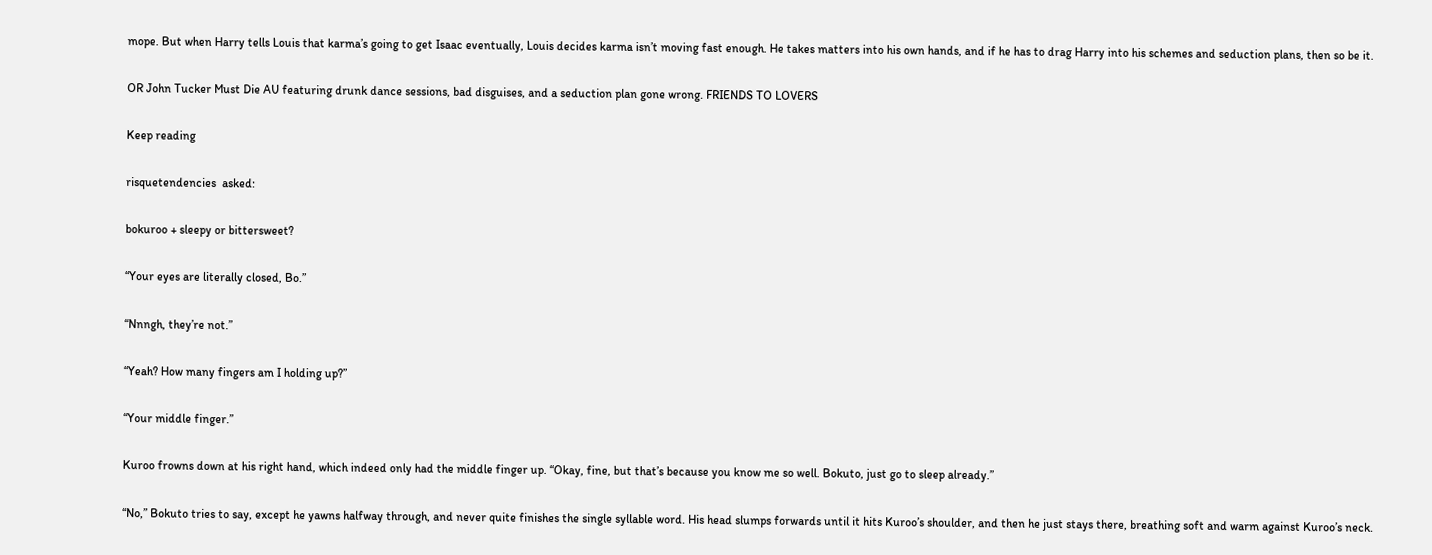mope. But when Harry tells Louis that karma’s going to get Isaac eventually, Louis decides karma isn’t moving fast enough. He takes matters into his own hands, and if he has to drag Harry into his schemes and seduction plans, then so be it.

OR John Tucker Must Die AU featuring drunk dance sessions, bad disguises, and a seduction plan gone wrong. FRIENDS TO LOVERS

Keep reading

risquetendencies  asked:

bokuroo + sleepy or bittersweet?

“Your eyes are literally closed, Bo.”

“Nnngh, they’re not.”

“Yeah? How many fingers am I holding up?”

“Your middle finger.”

Kuroo frowns down at his right hand, which indeed only had the middle finger up. “Okay, fine, but that’s because you know me so well. Bokuto, just go to sleep already.”

“No,” Bokuto tries to say, except he yawns halfway through, and never quite finishes the single syllable word. His head slumps forwards until it hits Kuroo’s shoulder, and then he just stays there, breathing soft and warm against Kuroo’s neck.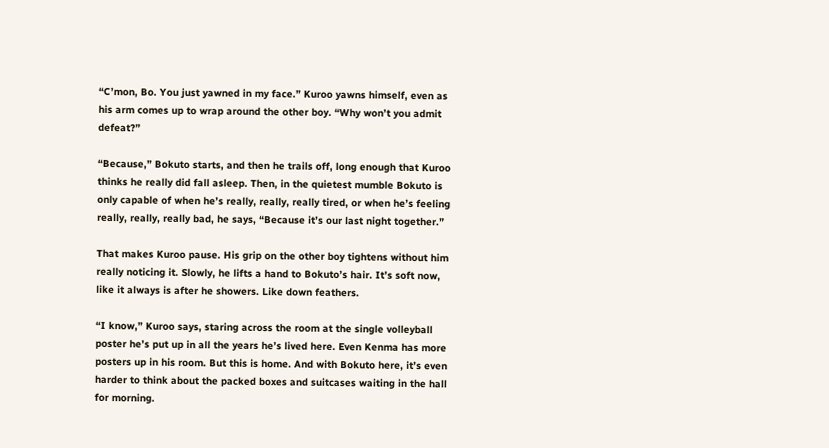“C’mon, Bo. You just yawned in my face.” Kuroo yawns himself, even as his arm comes up to wrap around the other boy. “Why won’t you admit defeat?”

“Because,” Bokuto starts, and then he trails off, long enough that Kuroo thinks he really did fall asleep. Then, in the quietest mumble Bokuto is only capable of when he’s really, really, really tired, or when he’s feeling really, really, really bad, he says, “Because it’s our last night together.”

That makes Kuroo pause. His grip on the other boy tightens without him really noticing it. Slowly, he lifts a hand to Bokuto’s hair. It’s soft now, like it always is after he showers. Like down feathers.

“I know,” Kuroo says, staring across the room at the single volleyball poster he’s put up in all the years he’s lived here. Even Kenma has more posters up in his room. But this is home. And with Bokuto here, it’s even harder to think about the packed boxes and suitcases waiting in the hall for morning.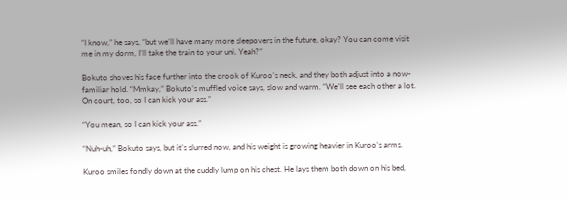“I know,” he says, “but we’ll have many more sleepovers in the future, okay? You can come visit me in my dorm, I’ll take the train to your uni. Yeah?”

Bokuto shoves his face further into the crook of Kuroo’s neck, and they both adjust into a now-familiar hold. “Mmkay,” Bokuto’s muffled voice says, slow and warm. “We’ll see each other a lot. On court, too, so I can kick your ass.”

“You mean, so I can kick your ass.”

“Nuh-uh,” Bokuto says, but it’s slurred now, and his weight is growing heavier in Kuroo’s arms.

Kuroo smiles fondly down at the cuddly lump on his chest. He lays them both down on his bed,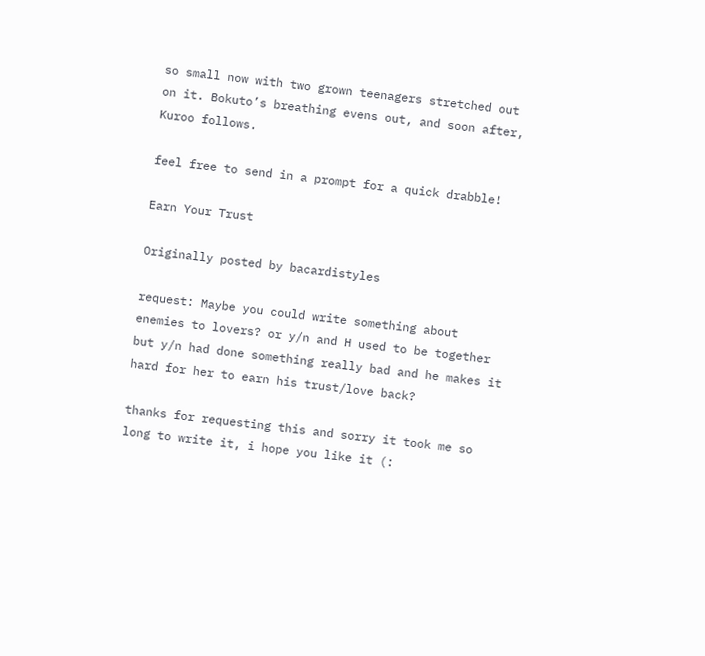so small now with two grown teenagers stretched out on it. Bokuto’s breathing evens out, and soon after, Kuroo follows.

feel free to send in a prompt for a quick drabble!

Earn Your Trust

Originally posted by bacardistyles

request: Maybe you could write something about enemies to lovers? or y/n and H used to be together but y/n had done something really bad and he makes it hard for her to earn his trust/love back?

thanks for requesting this and sorry it took me so long to write it, i hope you like it (: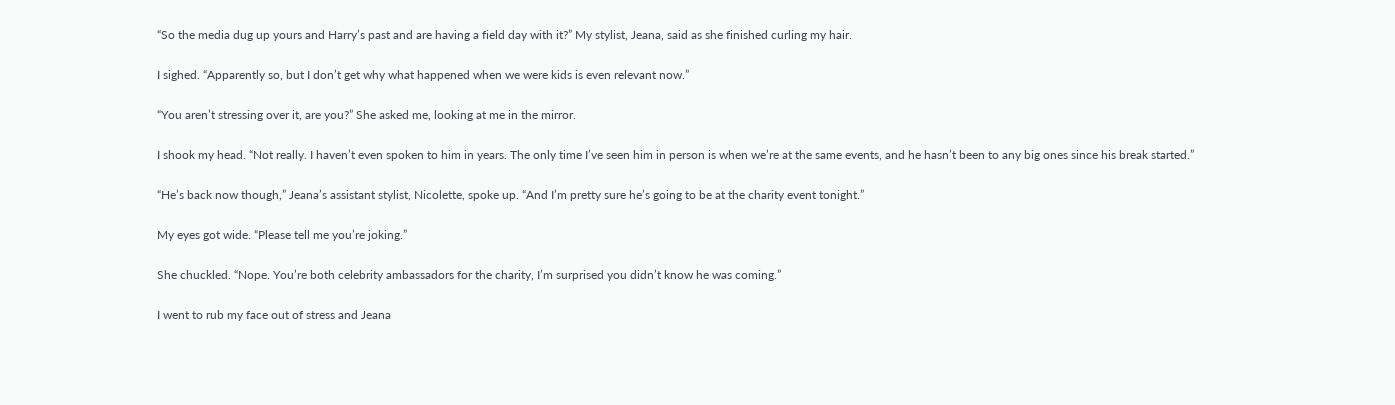“So the media dug up yours and Harry’s past and are having a field day with it?” My stylist, Jeana, said as she finished curling my hair.

I sighed. “Apparently so, but I don’t get why what happened when we were kids is even relevant now.”

“You aren’t stressing over it, are you?” She asked me, looking at me in the mirror.

I shook my head. “Not really. I haven’t even spoken to him in years. The only time I’ve seen him in person is when we’re at the same events, and he hasn’t been to any big ones since his break started.”

“He’s back now though,” Jeana’s assistant stylist, Nicolette, spoke up. “And I’m pretty sure he’s going to be at the charity event tonight.”

My eyes got wide. “Please tell me you’re joking.”

She chuckled. “Nope. You’re both celebrity ambassadors for the charity, I’m surprised you didn’t know he was coming.”

I went to rub my face out of stress and Jeana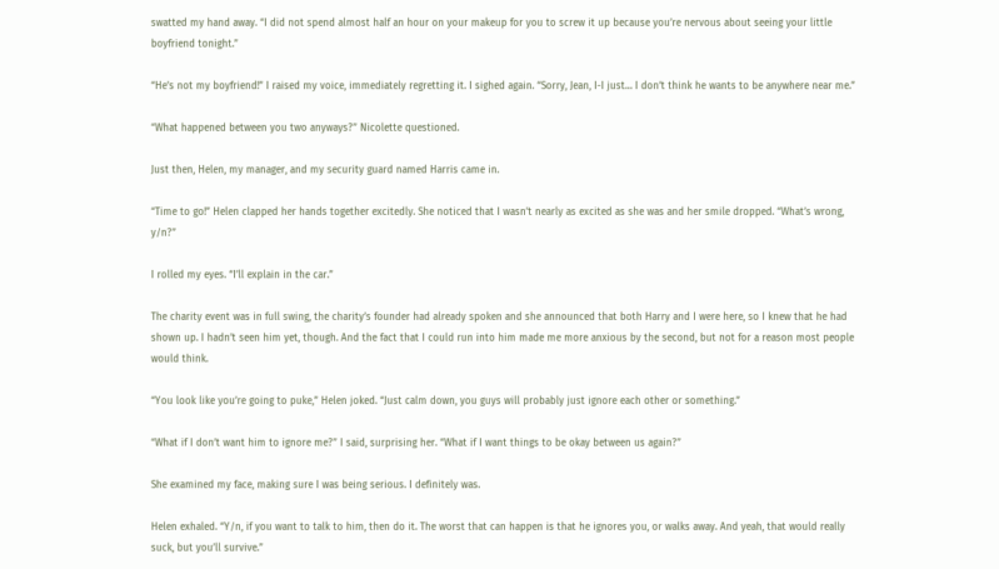swatted my hand away. “I did not spend almost half an hour on your makeup for you to screw it up because you’re nervous about seeing your little boyfriend tonight.”

“He’s not my boyfriend!” I raised my voice, immediately regretting it. I sighed again. “Sorry, Jean, I-I just… I don’t think he wants to be anywhere near me.”

“What happened between you two anyways?” Nicolette questioned.

Just then, Helen, my manager, and my security guard named Harris came in.

“Time to go!” Helen clapped her hands together excitedly. She noticed that I wasn’t nearly as excited as she was and her smile dropped. “What’s wrong, y/n?”

I rolled my eyes. “I’ll explain in the car.”

The charity event was in full swing, the charity’s founder had already spoken and she announced that both Harry and I were here, so I knew that he had shown up. I hadn’t seen him yet, though. And the fact that I could run into him made me more anxious by the second, but not for a reason most people would think.

“You look like you’re going to puke,” Helen joked. “Just calm down, you guys will probably just ignore each other or something.”

“What if I don’t want him to ignore me?” I said, surprising her. “What if I want things to be okay between us again?”

She examined my face, making sure I was being serious. I definitely was.

Helen exhaled. “Y/n, if you want to talk to him, then do it. The worst that can happen is that he ignores you, or walks away. And yeah, that would really suck, but you’ll survive.”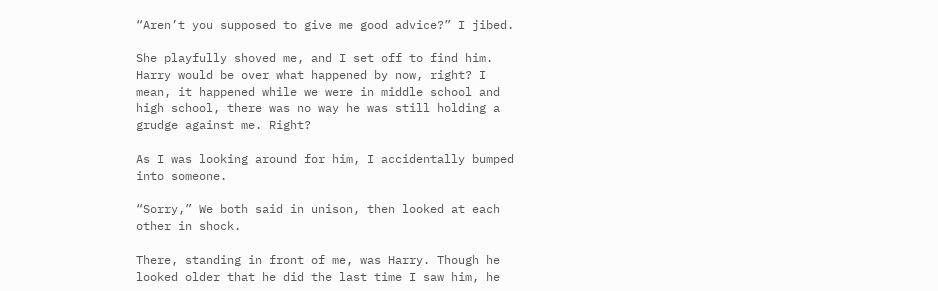“Aren’t you supposed to give me good advice?” I jibed.

She playfully shoved me, and I set off to find him. Harry would be over what happened by now, right? I mean, it happened while we were in middle school and high school, there was no way he was still holding a grudge against me. Right?

As I was looking around for him, I accidentally bumped into someone.

“Sorry,” We both said in unison, then looked at each other in shock.

There, standing in front of me, was Harry. Though he looked older that he did the last time I saw him, he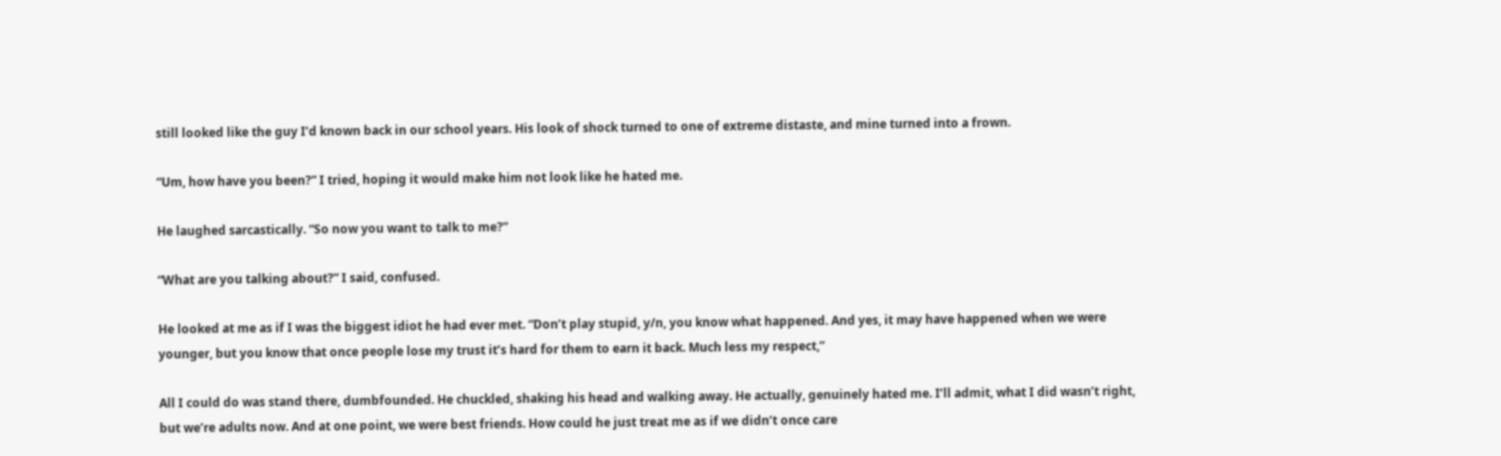still looked like the guy I’d known back in our school years. His look of shock turned to one of extreme distaste, and mine turned into a frown.

“Um, how have you been?” I tried, hoping it would make him not look like he hated me.

He laughed sarcastically. “So now you want to talk to me?”

“What are you talking about?” I said, confused.

He looked at me as if I was the biggest idiot he had ever met. “Don’t play stupid, y/n, you know what happened. And yes, it may have happened when we were younger, but you know that once people lose my trust it’s hard for them to earn it back. Much less my respect,”

All I could do was stand there, dumbfounded. He chuckled, shaking his head and walking away. He actually, genuinely hated me. I’ll admit, what I did wasn’t right, but we’re adults now. And at one point, we were best friends. How could he just treat me as if we didn’t once care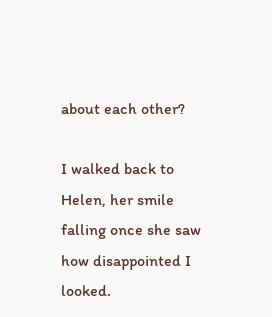about each other?

I walked back to Helen, her smile falling once she saw how disappointed I looked.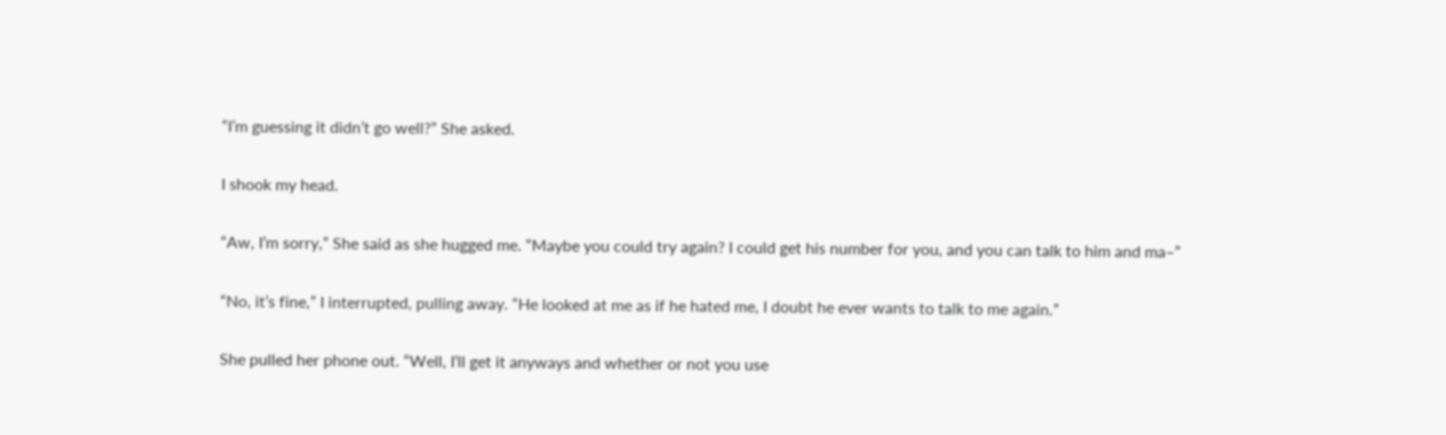“I’m guessing it didn’t go well?” She asked.

I shook my head.

“Aw, I’m sorry,” She said as she hugged me. “Maybe you could try again? I could get his number for you, and you can talk to him and ma–”

“No, it’s fine,” I interrupted, pulling away. “He looked at me as if he hated me, I doubt he ever wants to talk to me again.”

She pulled her phone out. “Well, I’ll get it anyways and whether or not you use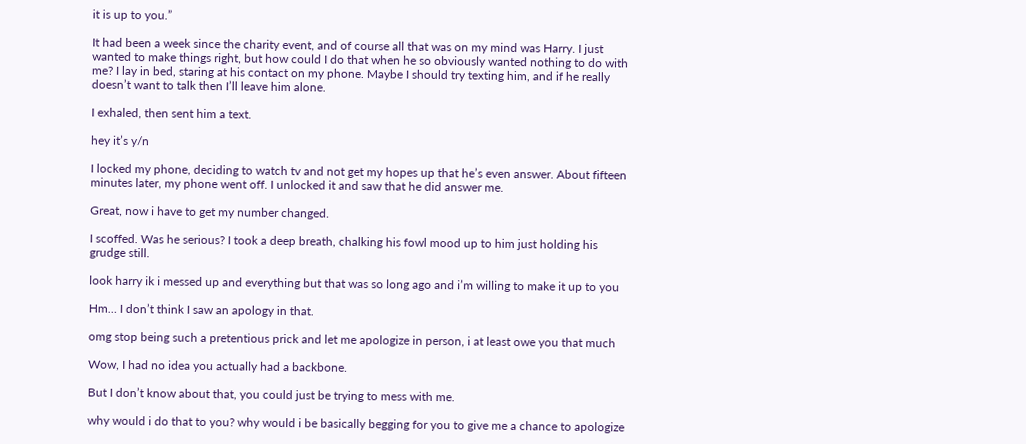it is up to you.”

It had been a week since the charity event, and of course all that was on my mind was Harry. I just wanted to make things right, but how could I do that when he so obviously wanted nothing to do with me? I lay in bed, staring at his contact on my phone. Maybe I should try texting him, and if he really doesn’t want to talk then I’ll leave him alone.

I exhaled, then sent him a text.

hey it’s y/n

I locked my phone, deciding to watch tv and not get my hopes up that he’s even answer. About fifteen minutes later, my phone went off. I unlocked it and saw that he did answer me.

Great, now i have to get my number changed.

I scoffed. Was he serious? I took a deep breath, chalking his fowl mood up to him just holding his grudge still.

look harry ik i messed up and everything but that was so long ago and i’m willing to make it up to you

Hm… I don’t think I saw an apology in that.

omg stop being such a pretentious prick and let me apologize in person, i at least owe you that much

Wow, I had no idea you actually had a backbone.

But I don’t know about that, you could just be trying to mess with me.

why would i do that to you? why would i be basically begging for you to give me a chance to apologize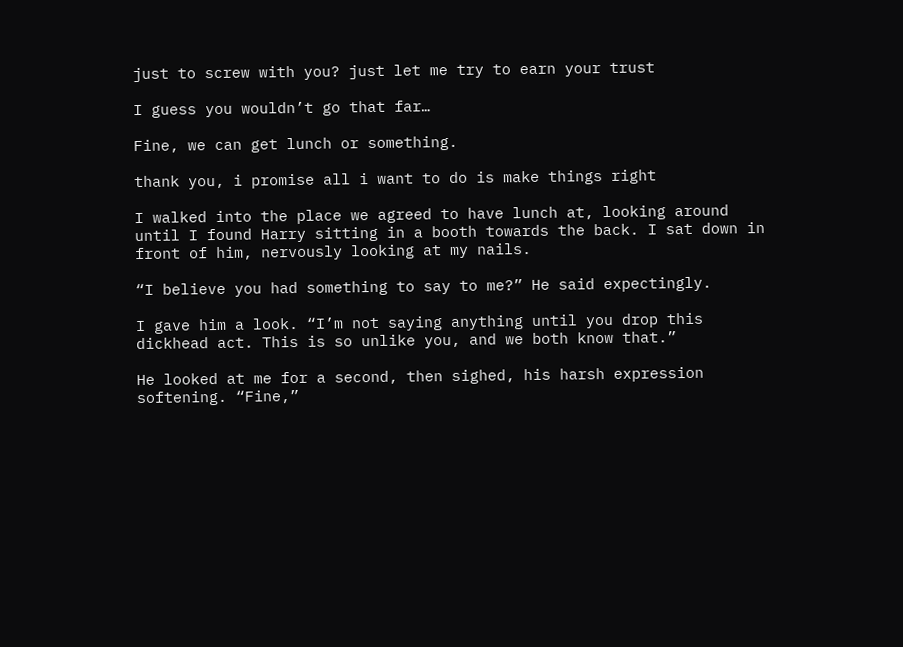just to screw with you? just let me try to earn your trust

I guess you wouldn’t go that far…

Fine, we can get lunch or something.

thank you, i promise all i want to do is make things right

I walked into the place we agreed to have lunch at, looking around until I found Harry sitting in a booth towards the back. I sat down in front of him, nervously looking at my nails.

“I believe you had something to say to me?” He said expectingly.

I gave him a look. “I’m not saying anything until you drop this dickhead act. This is so unlike you, and we both know that.”

He looked at me for a second, then sighed, his harsh expression softening. “Fine,”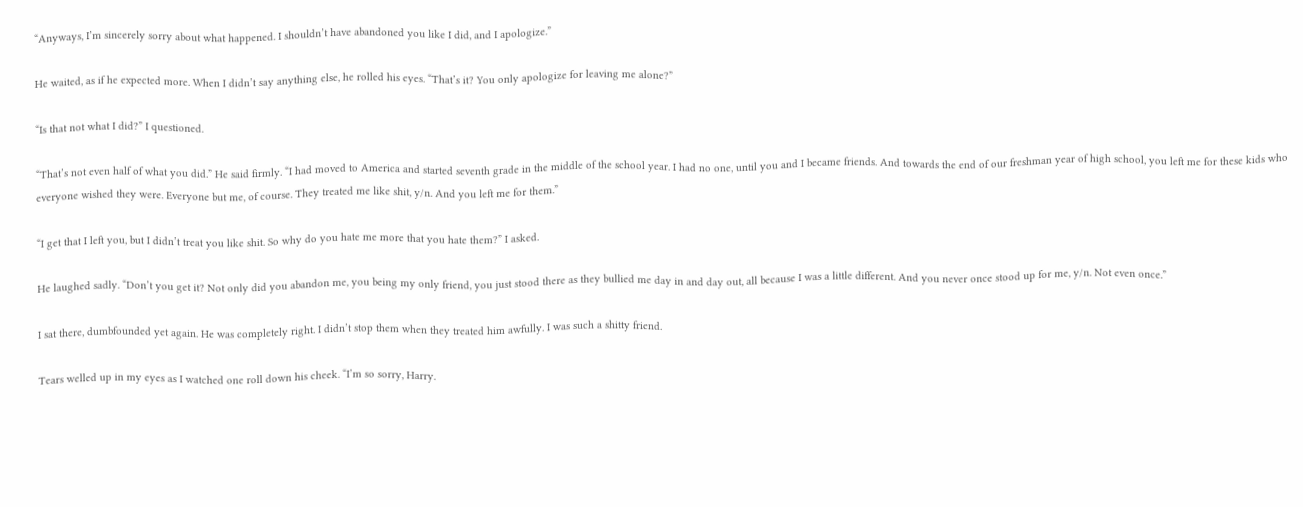“Anyways, I’m sincerely sorry about what happened. I shouldn’t have abandoned you like I did, and I apologize.”

He waited, as if he expected more. When I didn’t say anything else, he rolled his eyes. “That’s it? You only apologize for leaving me alone?”

“Is that not what I did?” I questioned.

“That’s not even half of what you did.” He said firmly. “I had moved to America and started seventh grade in the middle of the school year. I had no one, until you and I became friends. And towards the end of our freshman year of high school, you left me for these kids who everyone wished they were. Everyone but me, of course. They treated me like shit, y/n. And you left me for them.”

“I get that I left you, but I didn’t treat you like shit. So why do you hate me more that you hate them?” I asked.

He laughed sadly. “Don’t you get it? Not only did you abandon me, you being my only friend, you just stood there as they bullied me day in and day out, all because I was a little different. And you never once stood up for me, y/n. Not even once.”

I sat there, dumbfounded yet again. He was completely right. I didn’t stop them when they treated him awfully. I was such a shitty friend.

Tears welled up in my eyes as I watched one roll down his cheek. “I’m so sorry, Harry.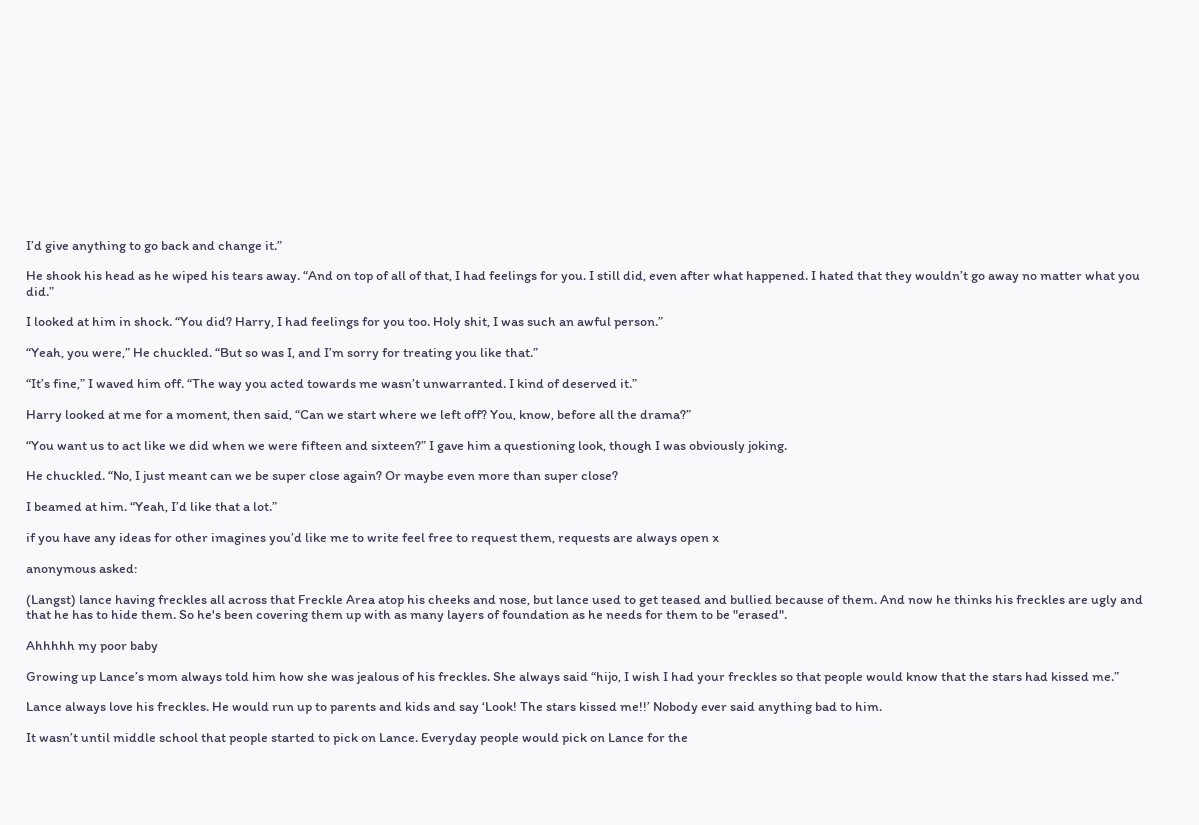I’d give anything to go back and change it.”

He shook his head as he wiped his tears away. “And on top of all of that, I had feelings for you. I still did, even after what happened. I hated that they wouldn’t go away no matter what you did.”

I looked at him in shock. “You did? Harry, I had feelings for you too. Holy shit, I was such an awful person.”

“Yeah, you were,” He chuckled. “But so was I, and I’m sorry for treating you like that.”

“It’s fine,” I waved him off. “The way you acted towards me wasn’t unwarranted. I kind of deserved it.”

Harry looked at me for a moment, then said, “Can we start where we left off? You, know, before all the drama?”

“You want us to act like we did when we were fifteen and sixteen?” I gave him a questioning look, though I was obviously joking.

He chuckled. “No, I just meant can we be super close again? Or maybe even more than super close?

I beamed at him. “Yeah, I’d like that a lot.”

if you have any ideas for other imagines you’d like me to write feel free to request them, requests are always open x

anonymous asked:

(Langst) lance having freckles all across that Freckle Area atop his cheeks and nose, but lance used to get teased and bullied because of them. And now he thinks his freckles are ugly and that he has to hide them. So he's been covering them up with as many layers of foundation as he needs for them to be "erased".

Ahhhhh my poor baby

Growing up Lance’s mom always told him how she was jealous of his freckles. She always said “hijo, I wish I had your freckles so that people would know that the stars had kissed me.”

Lance always love his freckles. He would run up to parents and kids and say ‘Look! The stars kissed me!!’ Nobody ever said anything bad to him.

It wasn’t until middle school that people started to pick on Lance. Everyday people would pick on Lance for the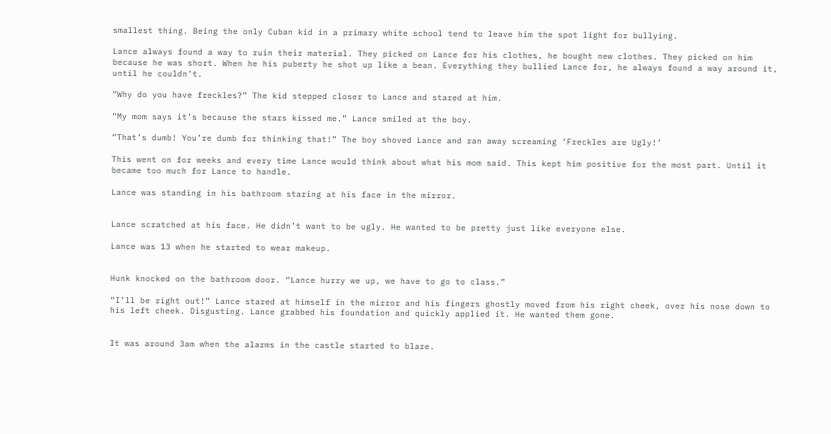smallest thing. Being the only Cuban kid in a primary white school tend to leave him the spot light for bullying.

Lance always found a way to ruin their material. They picked on Lance for his clothes, he bought new clothes. They picked on him because he was short. When he his puberty he shot up like a bean. Everything they bullied Lance for, he always found a way around it, until he couldn’t.

“Why do you have freckles?” The kid stepped closer to Lance and stared at him.

“My mom says it’s because the stars kissed me.” Lance smiled at the boy.

“That’s dumb! You’re dumb for thinking that!” The boy shoved Lance and ran away screaming ‘Freckles are Ugly!’

This went on for weeks and every time Lance would think about what his mom said. This kept him positive for the most part. Until it became too much for Lance to handle.

Lance was standing in his bathroom staring at his face in the mirror.


Lance scratched at his face. He didn’t want to be ugly. He wanted to be pretty just like everyone else.

Lance was 13 when he started to wear makeup.


Hunk knocked on the bathroom door. “Lance hurry we up, we have to go to class.”

“I’ll be right out!” Lance stared at himself in the mirror and his fingers ghostly moved from his right cheek, over his nose down to his left cheek. Disgusting. Lance grabbed his foundation and quickly applied it. He wanted them gone.


It was around 3am when the alarms in the castle started to blare.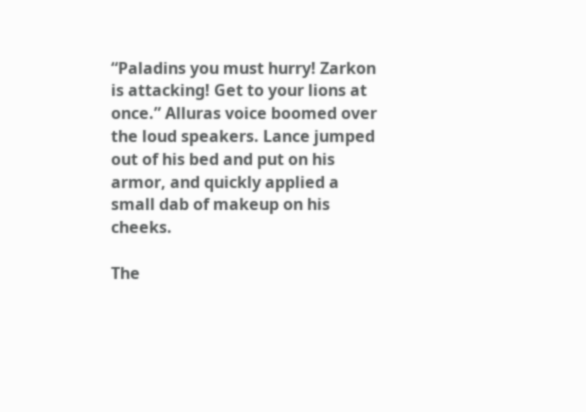“Paladins you must hurry! Zarkon is attacking! Get to your lions at once.” Alluras voice boomed over the loud speakers. Lance jumped out of his bed and put on his armor, and quickly applied a small dab of makeup on his cheeks.

The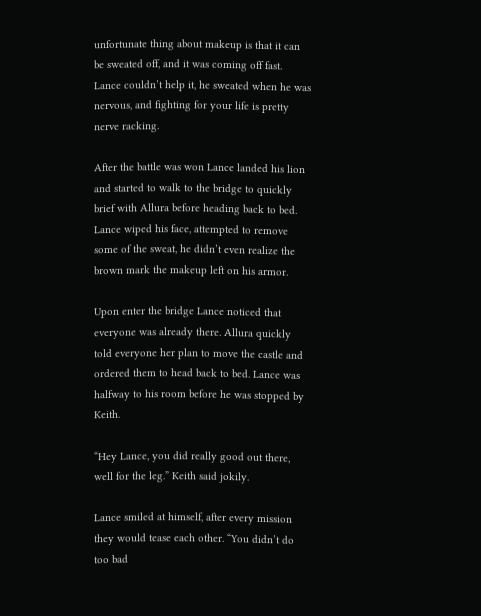unfortunate thing about makeup is that it can be sweated off, and it was coming off fast. Lance couldn’t help it, he sweated when he was nervous, and fighting for your life is pretty nerve racking.

After the battle was won Lance landed his lion and started to walk to the bridge to quickly brief with Allura before heading back to bed. Lance wiped his face, attempted to remove some of the sweat, he didn’t even realize the brown mark the makeup left on his armor.

Upon enter the bridge Lance noticed that everyone was already there. Allura quickly told everyone her plan to move the castle and ordered them to head back to bed. Lance was halfway to his room before he was stopped by Keith.

“Hey Lance, you did really good out there, well for the leg.” Keith said jokily.

Lance smiled at himself, after every mission they would tease each other. “You didn’t do too bad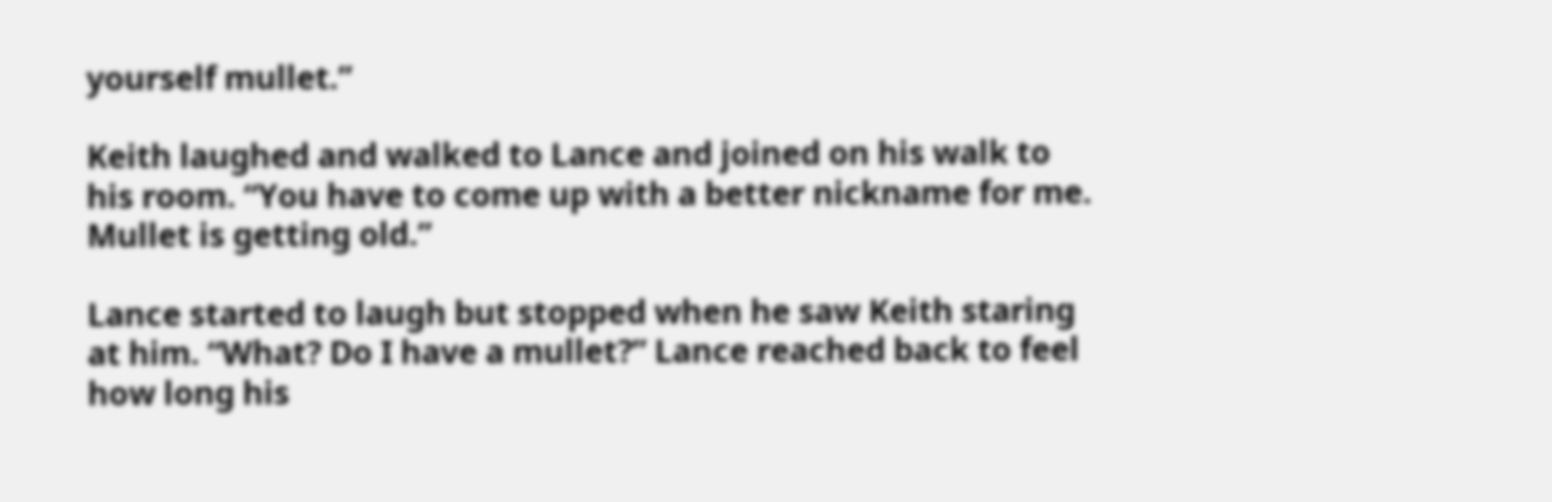yourself mullet.”

Keith laughed and walked to Lance and joined on his walk to his room. “You have to come up with a better nickname for me. Mullet is getting old.”

Lance started to laugh but stopped when he saw Keith staring at him. “What? Do I have a mullet?” Lance reached back to feel how long his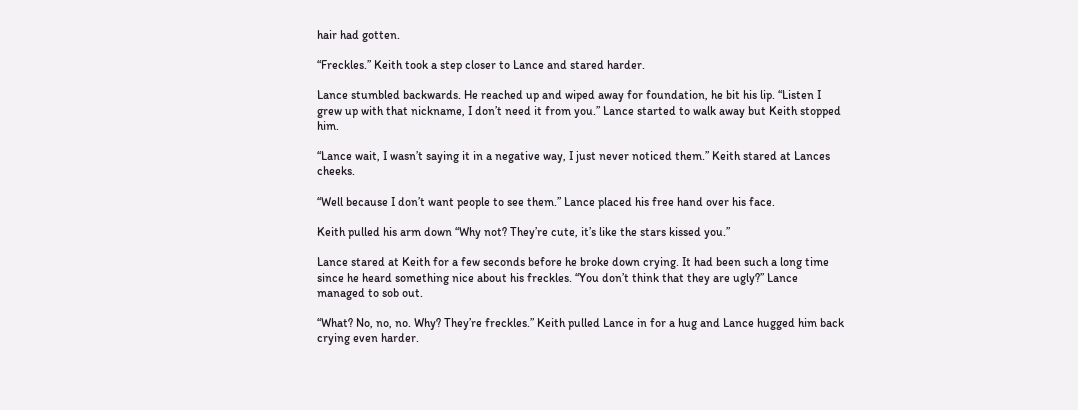hair had gotten.

“Freckles.” Keith took a step closer to Lance and stared harder.

Lance stumbled backwards. He reached up and wiped away for foundation, he bit his lip. “Listen I grew up with that nickname, I don’t need it from you.” Lance started to walk away but Keith stopped him.

“Lance wait, I wasn’t saying it in a negative way, I just never noticed them.” Keith stared at Lances cheeks.

“Well because I don’t want people to see them.” Lance placed his free hand over his face.

Keith pulled his arm down “Why not? They’re cute, it’s like the stars kissed you.”

Lance stared at Keith for a few seconds before he broke down crying. It had been such a long time since he heard something nice about his freckles. “You don’t think that they are ugly?” Lance managed to sob out.

“What? No, no, no. Why? They’re freckles.” Keith pulled Lance in for a hug and Lance hugged him back crying even harder.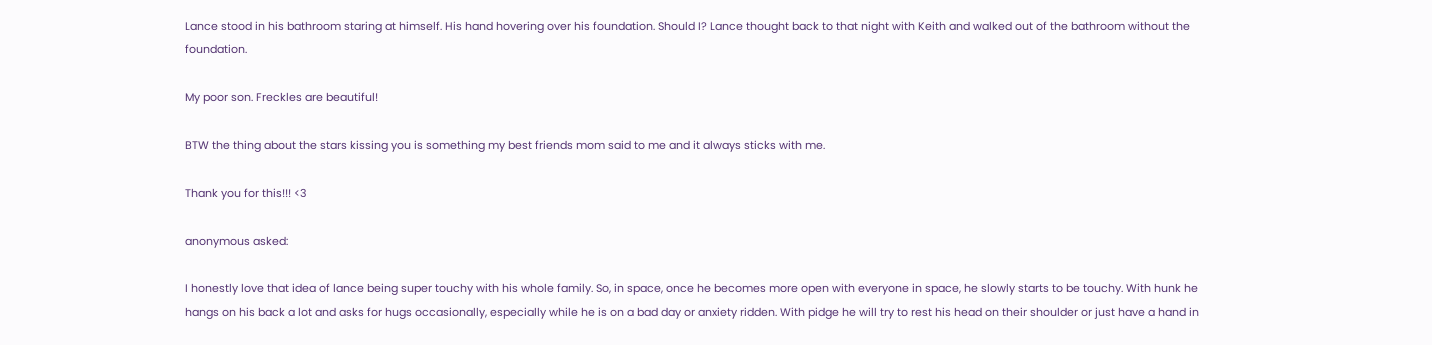Lance stood in his bathroom staring at himself. His hand hovering over his foundation. Should I? Lance thought back to that night with Keith and walked out of the bathroom without the foundation.

My poor son. Freckles are beautiful!

BTW the thing about the stars kissing you is something my best friends mom said to me and it always sticks with me.

Thank you for this!!! <3

anonymous asked:

I honestly love that idea of lance being super touchy with his whole family. So, in space, once he becomes more open with everyone in space, he slowly starts to be touchy. With hunk he hangs on his back a lot and asks for hugs occasionally, especially while he is on a bad day or anxiety ridden. With pidge he will try to rest his head on their shoulder or just have a hand in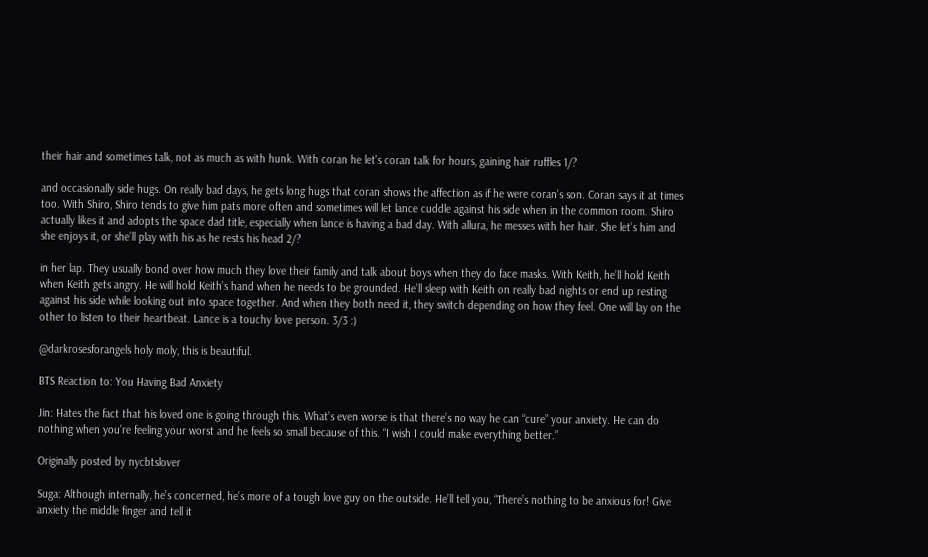their hair and sometimes talk, not as much as with hunk. With coran he let's coran talk for hours, gaining hair ruffles 1/?

and occasionally side hugs. On really bad days, he gets long hugs that coran shows the affection as if he were coran’s son. Coran says it at times too. With Shiro, Shiro tends to give him pats more often and sometimes will let lance cuddle against his side when in the common room. Shiro actually likes it and adopts the space dad title, especially when lance is having a bad day. With allura, he messes with her hair. She let’s him and she enjoys it, or she’ll play with his as he rests his head 2/?

in her lap. They usually bond over how much they love their family and talk about boys when they do face masks. With Keith, he’ll hold Keith when Keith gets angry. He will hold Keith’s hand when he needs to be grounded. He’ll sleep with Keith on really bad nights or end up resting against his side while looking out into space together. And when they both need it, they switch depending on how they feel. One will lay on the other to listen to their heartbeat. Lance is a touchy love person. 3/3 :)

@darkrosesforangels holy moly, this is beautiful.

BTS Reaction to: You Having Bad Anxiety

Jin: Hates the fact that his loved one is going through this. What’s even worse is that there’s no way he can “cure” your anxiety. He can do nothing when you’re feeling your worst and he feels so small because of this. “I wish I could make everything better.”

Originally posted by nycbtslover

Suga: Although internally, he’s concerned, he’s more of a tough love guy on the outside. He’ll tell you, “There’s nothing to be anxious for! Give anxiety the middle finger and tell it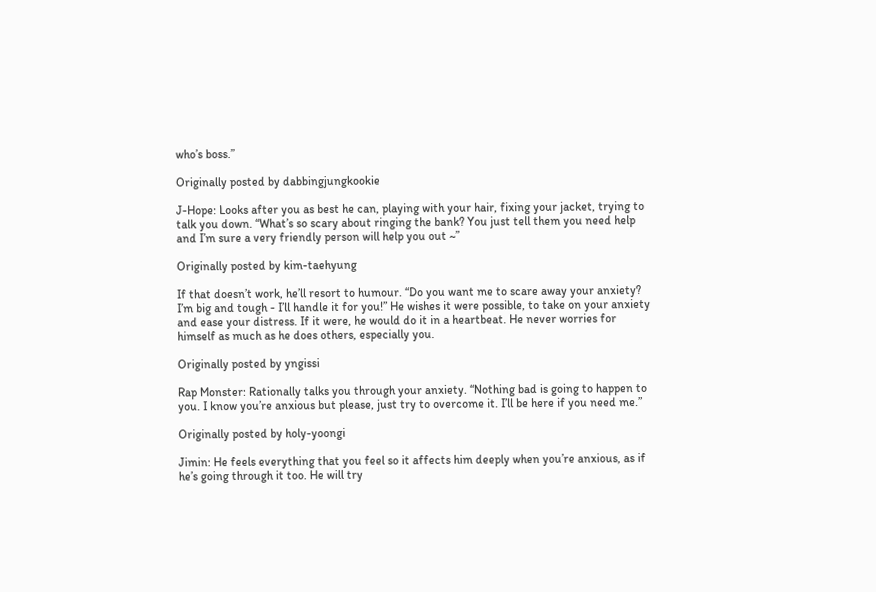who’s boss.”

Originally posted by dabbingjungkookie

J-Hope: Looks after you as best he can, playing with your hair, fixing your jacket, trying to talk you down. “What’s so scary about ringing the bank? You just tell them you need help and I’m sure a very friendly person will help you out ~”

Originally posted by kim-taehyung

If that doesn’t work, he’ll resort to humour. “Do you want me to scare away your anxiety? I’m big and tough - I’ll handle it for you!” He wishes it were possible, to take on your anxiety and ease your distress. If it were, he would do it in a heartbeat. He never worries for himself as much as he does others, especially you.

Originally posted by yngissi

Rap Monster: Rationally talks you through your anxiety. “Nothing bad is going to happen to you. I know you’re anxious but please, just try to overcome it. I’ll be here if you need me.”

Originally posted by holy-yoongi

Jimin: He feels everything that you feel so it affects him deeply when you’re anxious, as if he’s going through it too. He will try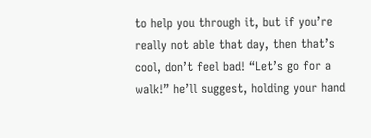to help you through it, but if you’re really not able that day, then that’s cool, don’t feel bad! “Let’s go for a walk!” he’ll suggest, holding your hand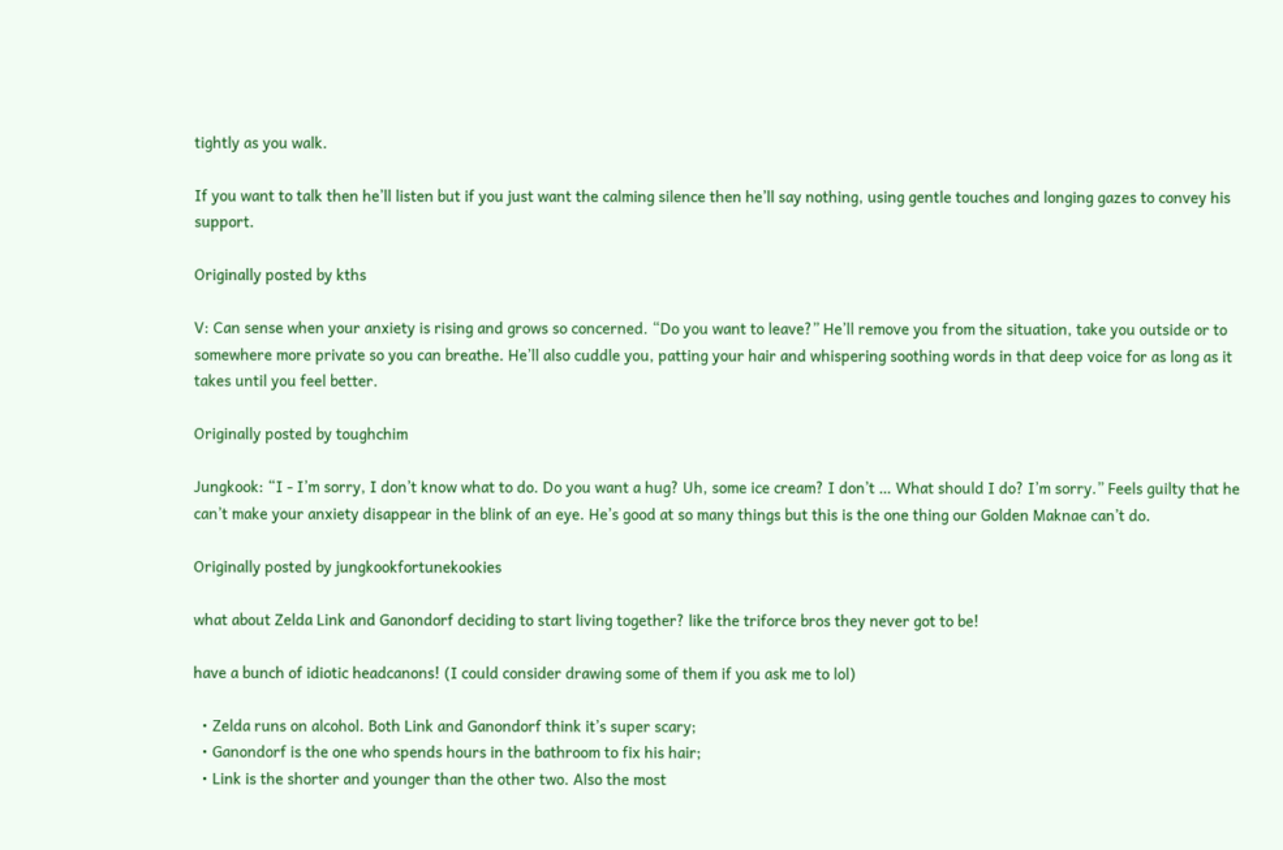tightly as you walk.

If you want to talk then he’ll listen but if you just want the calming silence then he’ll say nothing, using gentle touches and longing gazes to convey his support.

Originally posted by kths

V: Can sense when your anxiety is rising and grows so concerned. “Do you want to leave?” He’ll remove you from the situation, take you outside or to somewhere more private so you can breathe. He’ll also cuddle you, patting your hair and whispering soothing words in that deep voice for as long as it takes until you feel better.

Originally posted by toughchim

Jungkook: “I - I’m sorry, I don’t know what to do. Do you want a hug? Uh, some ice cream? I don’t … What should I do? I’m sorry.” Feels guilty that he can’t make your anxiety disappear in the blink of an eye. He’s good at so many things but this is the one thing our Golden Maknae can’t do.

Originally posted by jungkookfortunekookies

what about Zelda Link and Ganondorf deciding to start living together? like the triforce bros they never got to be!

have a bunch of idiotic headcanons! (I could consider drawing some of them if you ask me to lol)

  • Zelda runs on alcohol. Both Link and Ganondorf think it’s super scary;
  • Ganondorf is the one who spends hours in the bathroom to fix his hair;
  • Link is the shorter and younger than the other two. Also the most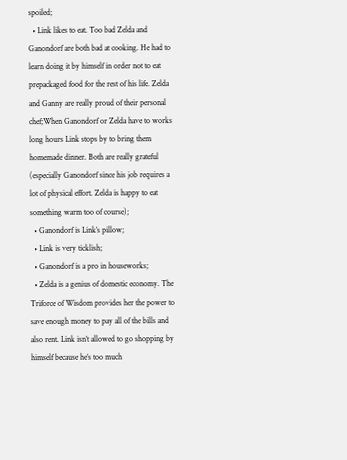spoiled;
  • Link likes to eat. Too bad Zelda and Ganondorf are both bad at cooking. He had to learn doing it by himself in order not to eat prepackaged food for the rest of his life. Zelda and Ganny are really proud of their personal chef;When Ganondorf or Zelda have to works long hours Link stops by to bring them homemade dinner. Both are really grateful (especially Ganondorf since his job requires a lot of physical effort. Zelda is happy to eat something warm too of course);
  • Ganondorf is Link’s pillow;
  • Link is very ticklish;
  • Ganondorf is a pro in houseworks;
  • Zelda is a genius of domestic economy. The Triforce of Wisdom provides her the power to save enough money to pay all of the bills and also rent. Link isn’t allowed to go shopping by himself because he’s too much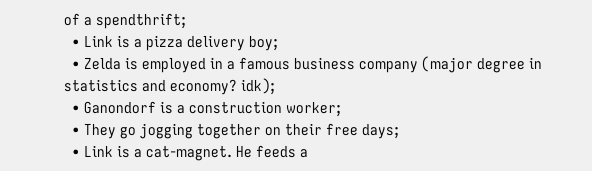of a spendthrift;
  • Link is a pizza delivery boy;
  • Zelda is employed in a famous business company (major degree in statistics and economy? idk);
  • Ganondorf is a construction worker;
  • They go jogging together on their free days;
  • Link is a cat-magnet. He feeds a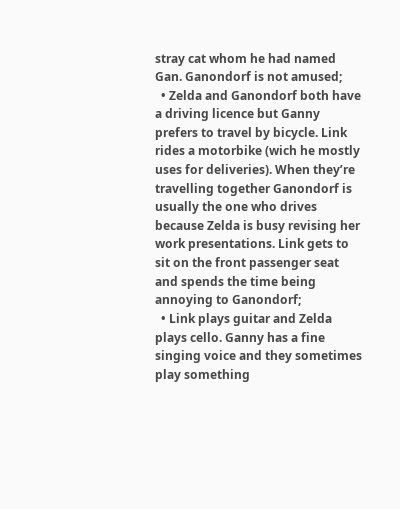stray cat whom he had named Gan. Ganondorf is not amused;
  • Zelda and Ganondorf both have a driving licence but Ganny prefers to travel by bicycle. Link rides a motorbike (wich he mostly uses for deliveries). When they’re travelling together Ganondorf is usually the one who drives because Zelda is busy revising her work presentations. Link gets to sit on the front passenger seat and spends the time being annoying to Ganondorf;
  • Link plays guitar and Zelda plays cello. Ganny has a fine singing voice and they sometimes play something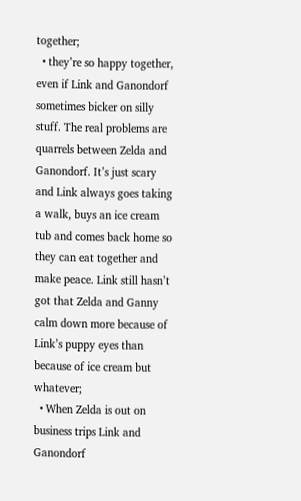together;
  • they’re so happy together, even if Link and Ganondorf sometimes bicker on silly stuff. The real problems are quarrels between Zelda and Ganondorf. It’s just scary and Link always goes taking a walk, buys an ice cream tub and comes back home so they can eat together and make peace. Link still hasn’t got that Zelda and Ganny calm down more because of Link’s puppy eyes than because of ice cream but whatever;
  • When Zelda is out on business trips Link and Ganondorf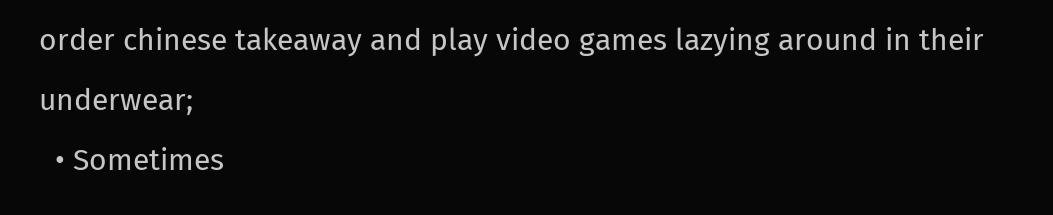order chinese takeaway and play video games lazying around in their underwear;
  • Sometimes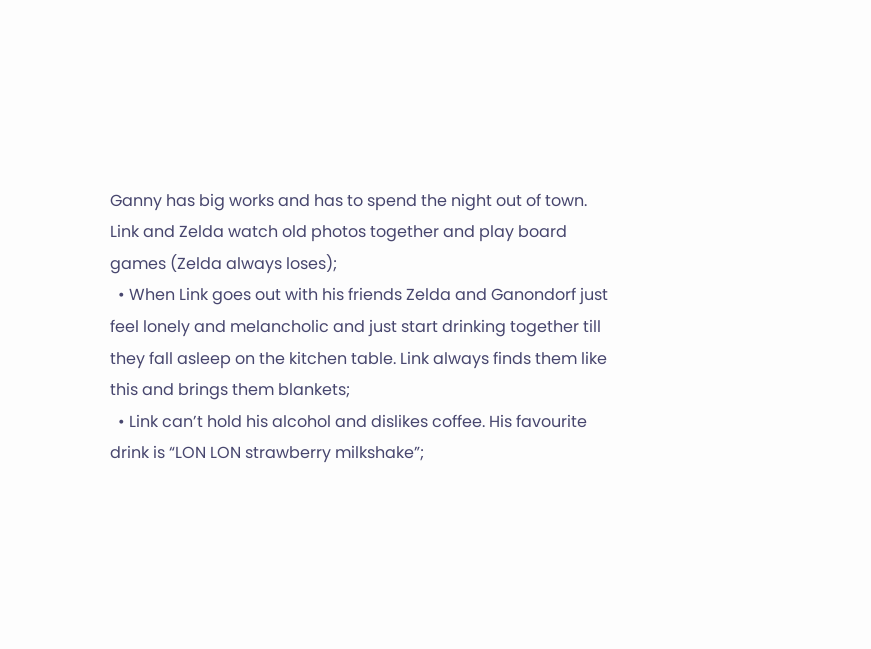Ganny has big works and has to spend the night out of town. Link and Zelda watch old photos together and play board games (Zelda always loses);
  • When Link goes out with his friends Zelda and Ganondorf just feel lonely and melancholic and just start drinking together till they fall asleep on the kitchen table. Link always finds them like this and brings them blankets;
  • Link can’t hold his alcohol and dislikes coffee. His favourite drink is “LON LON strawberry milkshake”;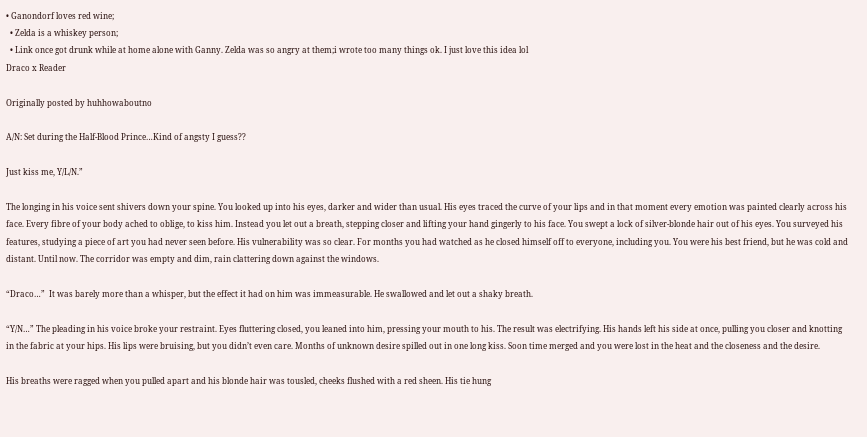• Ganondorf loves red wine;
  • Zelda is a whiskey person;
  • Link once got drunk while at home alone with Ganny. Zelda was so angry at them;i wrote too many things ok. I just love this idea lol
Draco x Reader

Originally posted by huhhowaboutno

A/N: Set during the Half-Blood Prince…Kind of angsty I guess??

Just kiss me, Y/L/N.”

The longing in his voice sent shivers down your spine. You looked up into his eyes, darker and wider than usual. His eyes traced the curve of your lips and in that moment every emotion was painted clearly across his face. Every fibre of your body ached to oblige, to kiss him. Instead you let out a breath, stepping closer and lifting your hand gingerly to his face. You swept a lock of silver-blonde hair out of his eyes. You surveyed his features, studying a piece of art you had never seen before. His vulnerability was so clear. For months you had watched as he closed himself off to everyone, including you. You were his best friend, but he was cold and distant. Until now. The corridor was empty and dim, rain clattering down against the windows.

“Draco…”  It was barely more than a whisper, but the effect it had on him was immeasurable. He swallowed and let out a shaky breath.

“Y/N…” The pleading in his voice broke your restraint. Eyes fluttering closed, you leaned into him, pressing your mouth to his. The result was electrifying. His hands left his side at once, pulling you closer and knotting in the fabric at your hips. His lips were bruising, but you didn’t even care. Months of unknown desire spilled out in one long kiss. Soon time merged and you were lost in the heat and the closeness and the desire.

His breaths were ragged when you pulled apart and his blonde hair was tousled, cheeks flushed with a red sheen. His tie hung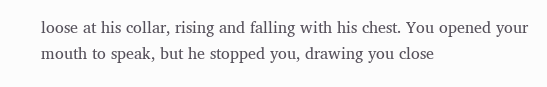loose at his collar, rising and falling with his chest. You opened your mouth to speak, but he stopped you, drawing you close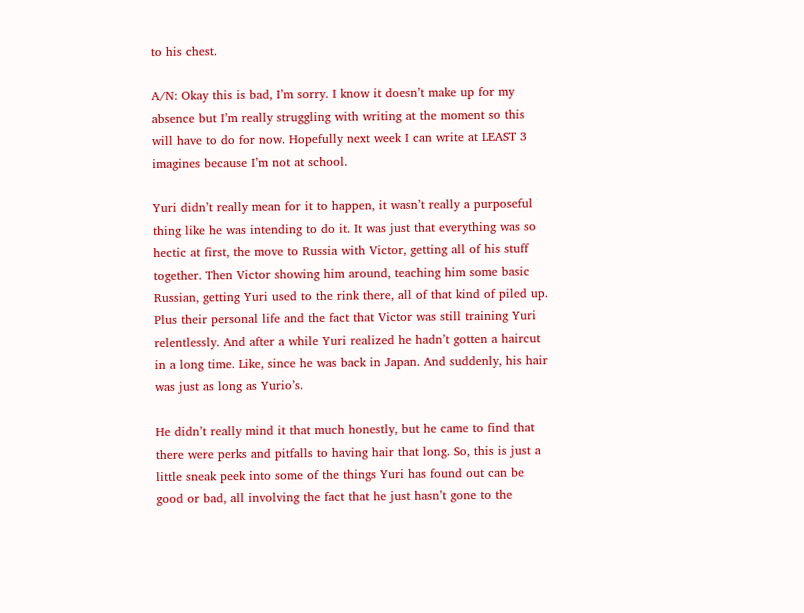to his chest.

A/N: Okay this is bad, I’m sorry. I know it doesn’t make up for my absence but I’m really struggling with writing at the moment so this will have to do for now. Hopefully next week I can write at LEAST 3 imagines because I’m not at school.

Yuri didn’t really mean for it to happen, it wasn’t really a purposeful thing like he was intending to do it. It was just that everything was so hectic at first, the move to Russia with Victor, getting all of his stuff together. Then Victor showing him around, teaching him some basic Russian, getting Yuri used to the rink there, all of that kind of piled up. Plus their personal life and the fact that Victor was still training Yuri relentlessly. And after a while Yuri realized he hadn’t gotten a haircut in a long time. Like, since he was back in Japan. And suddenly, his hair was just as long as Yurio’s.

He didn’t really mind it that much honestly, but he came to find that there were perks and pitfalls to having hair that long. So, this is just a little sneak peek into some of the things Yuri has found out can be good or bad, all involving the fact that he just hasn’t gone to the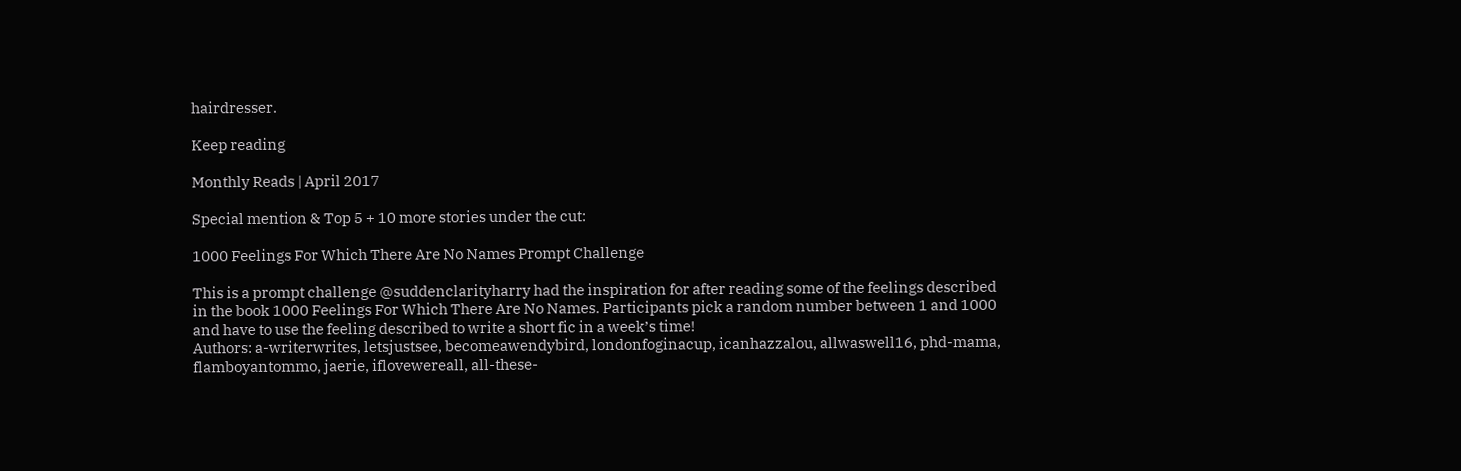hairdresser.

Keep reading

Monthly Reads | April 2017

Special mention & Top 5 + 10 more stories under the cut:

1000 Feelings For Which There Are No Names Prompt Challenge

This is a prompt challenge @suddenclarityharry had the inspiration for after reading some of the feelings described in the book 1000 Feelings For Which There Are No Names. Participants pick a random number between 1 and 1000 and have to use the feeling described to write a short fic in a week’s time!
Authors: a-writerwrites, letsjustsee, becomeawendybird, londonfoginacup, icanhazzalou, allwaswell16, phd-mama, flamboyantommo, jaerie, iflovewereall, all-these-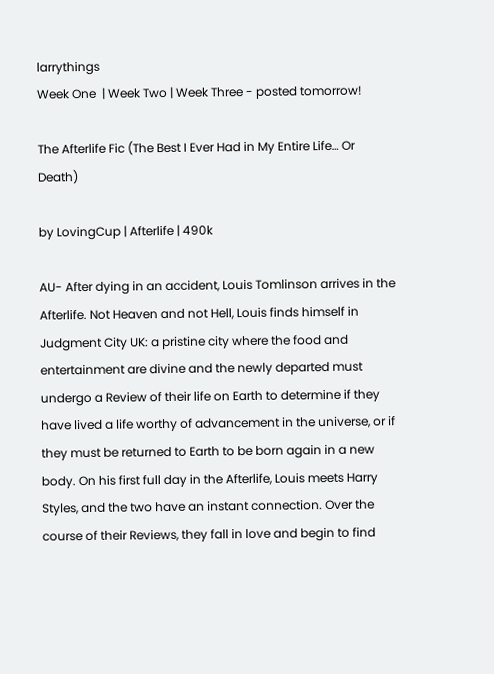larrythings
Week One  | Week Two | Week Three - posted tomorrow!

The Afterlife Fic (The Best I Ever Had in My Entire Life… Or Death)

by LovingCup | Afterlife | 490k

AU- After dying in an accident, Louis Tomlinson arrives in the Afterlife. Not Heaven and not Hell, Louis finds himself in Judgment City UK: a pristine city where the food and entertainment are divine and the newly departed must undergo a Review of their life on Earth to determine if they have lived a life worthy of advancement in the universe, or if they must be returned to Earth to be born again in a new body. On his first full day in the Afterlife, Louis meets Harry Styles, and the two have an instant connection. Over the course of their Reviews, they fall in love and begin to find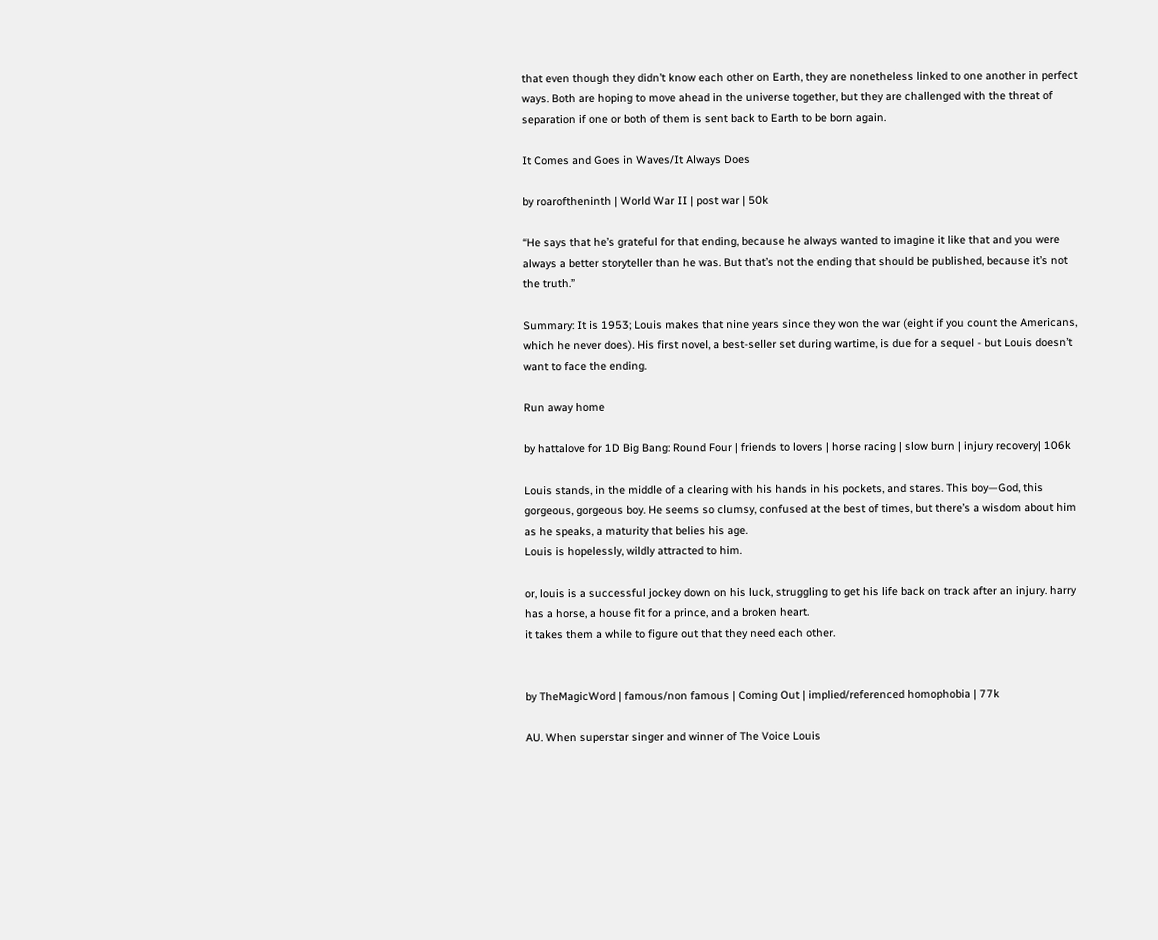that even though they didn’t know each other on Earth, they are nonetheless linked to one another in perfect ways. Both are hoping to move ahead in the universe together, but they are challenged with the threat of separation if one or both of them is sent back to Earth to be born again.

It Comes and Goes in Waves/It Always Does

by roaroftheninth | World War II | post war | 50k

“He says that he’s grateful for that ending, because he always wanted to imagine it like that and you were always a better storyteller than he was. But that’s not the ending that should be published, because it’s not the truth.”

Summary: It is 1953; Louis makes that nine years since they won the war (eight if you count the Americans, which he never does). His first novel, a best-seller set during wartime, is due for a sequel - but Louis doesn’t want to face the ending.

Run away home

by hattalove for 1D Big Bang: Round Four | friends to lovers | horse racing | slow burn | injury recovery| 106k

Louis stands, in the middle of a clearing with his hands in his pockets, and stares. This boy—God, this gorgeous, gorgeous boy. He seems so clumsy, confused at the best of times, but there’s a wisdom about him as he speaks, a maturity that belies his age.
Louis is hopelessly, wildly attracted to him.

or, louis is a successful jockey down on his luck, struggling to get his life back on track after an injury. harry has a horse, a house fit for a prince, and a broken heart.
it takes them a while to figure out that they need each other.


by TheMagicWord | famous/non famous | Coming Out | implied/referenced homophobia | 77k

AU. When superstar singer and winner of The Voice Louis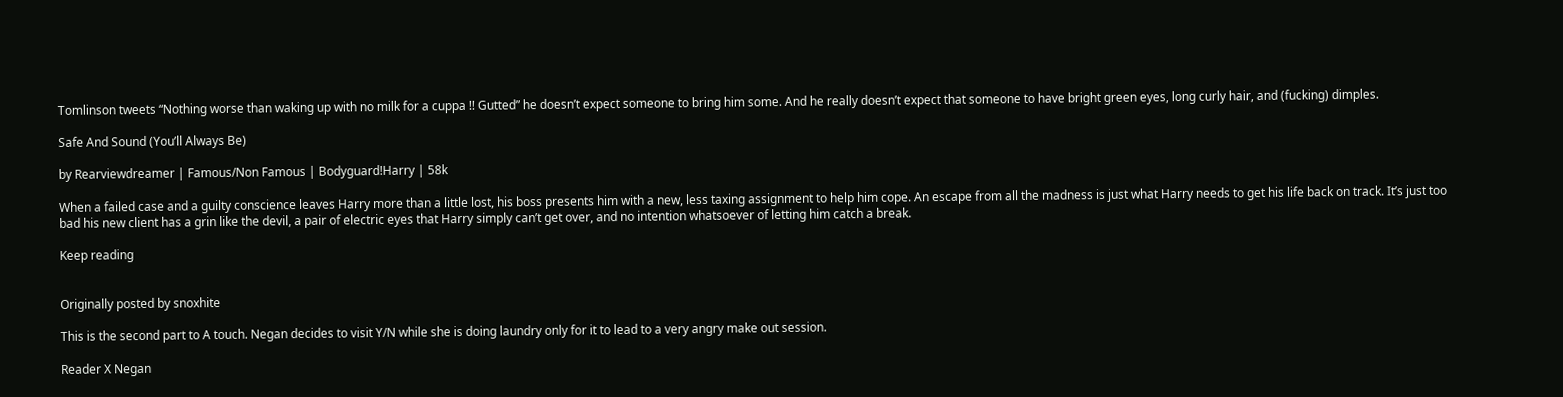Tomlinson tweets “Nothing worse than waking up with no milk for a cuppa !! Gutted” he doesn’t expect someone to bring him some. And he really doesn’t expect that someone to have bright green eyes, long curly hair, and (fucking) dimples.

Safe And Sound (You’ll Always Be)

by Rearviewdreamer | Famous/Non Famous | Bodyguard!Harry | 58k

When a failed case and a guilty conscience leaves Harry more than a little lost, his boss presents him with a new, less taxing assignment to help him cope. An escape from all the madness is just what Harry needs to get his life back on track. It’s just too bad his new client has a grin like the devil, a pair of electric eyes that Harry simply can’t get over, and no intention whatsoever of letting him catch a break.

Keep reading


Originally posted by snoxhite

This is the second part to A touch. Negan decides to visit Y/N while she is doing laundry only for it to lead to a very angry make out session.

Reader X Negan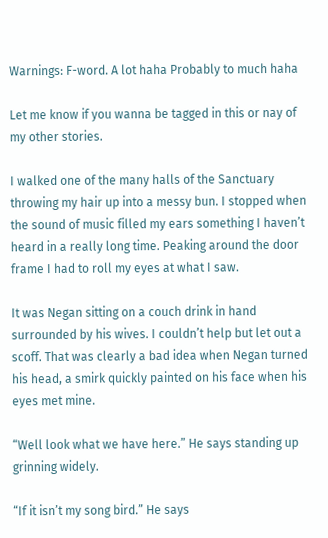Warnings: F-word. A lot haha Probably to much haha

Let me know if you wanna be tagged in this or nay of my other stories.

I walked one of the many halls of the Sanctuary throwing my hair up into a messy bun. I stopped when the sound of music filled my ears something I haven’t heard in a really long time. Peaking around the door frame I had to roll my eyes at what I saw.

It was Negan sitting on a couch drink in hand surrounded by his wives. I couldn’t help but let out a scoff. That was clearly a bad idea when Negan turned his head, a smirk quickly painted on his face when his eyes met mine.

“Well look what we have here.” He says standing up grinning widely.

“If it isn’t my song bird.” He says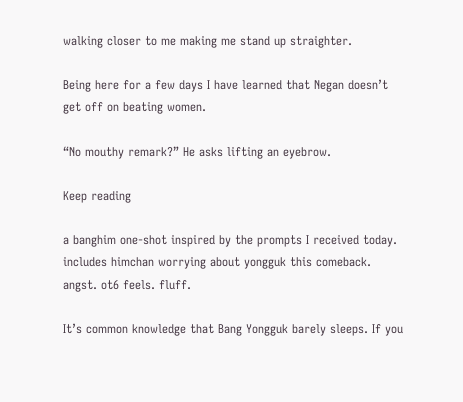walking closer to me making me stand up straighter.

Being here for a few days I have learned that Negan doesn’t get off on beating women.

“No mouthy remark?” He asks lifting an eyebrow.

Keep reading

a banghim one-shot inspired by the prompts I received today. includes himchan worrying about yongguk this comeback. angst. ot6 feels. fluff.

It’s common knowledge that Bang Yongguk barely sleeps. If you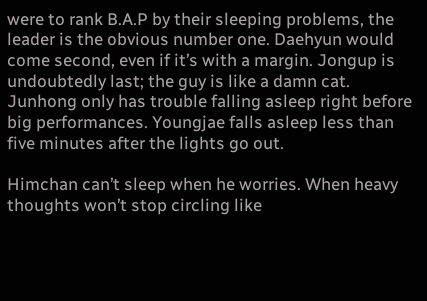were to rank B.A.P by their sleeping problems, the leader is the obvious number one. Daehyun would come second, even if it’s with a margin. Jongup is undoubtedly last; the guy is like a damn cat. Junhong only has trouble falling asleep right before big performances. Youngjae falls asleep less than five minutes after the lights go out.

Himchan can’t sleep when he worries. When heavy thoughts won’t stop circling like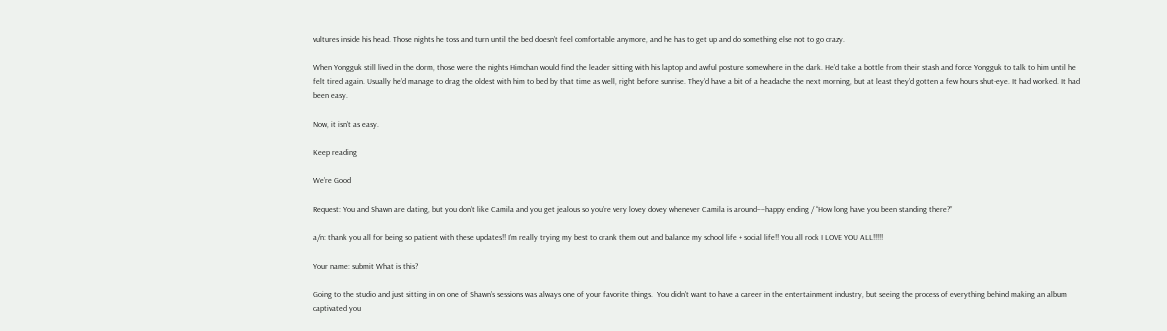vultures inside his head. Those nights he toss and turn until the bed doesn’t feel comfortable anymore, and he has to get up and do something else not to go crazy.

When Yongguk still lived in the dorm, those were the nights Himchan would find the leader sitting with his laptop and awful posture somewhere in the dark. He’d take a bottle from their stash and force Yongguk to talk to him until he felt tired again. Usually he’d manage to drag the oldest with him to bed by that time as well, right before sunrise. They’d have a bit of a headache the next morning, but at least they’d gotten a few hours shut-eye. It had worked. It had been easy.

Now, it isn’t as easy.

Keep reading

We’re Good

Request: You and Shawn are dating, but you don’t like Camila and you get jealous so you’re very lovey dovey whenever Camila is around––happy ending / “How long have you been standing there?”

a/n: thank you all for being so patient with these updates!! I’m really trying my best to crank them out and balance my school life + social life!! You all rock I LOVE YOU ALL!!!!!

Your name: submit What is this?

Going to the studio and just sitting in on one of Shawn’s sessions was always one of your favorite things.  You didn’t want to have a career in the entertainment industry, but seeing the process of everything behind making an album captivated you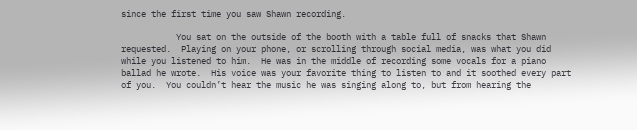since the first time you saw Shawn recording.

           You sat on the outside of the booth with a table full of snacks that Shawn requested.  Playing on your phone, or scrolling through social media, was what you did while you listened to him.  He was in the middle of recording some vocals for a piano ballad he wrote.  His voice was your favorite thing to listen to and it soothed every part of you.  You couldn’t hear the music he was singing along to, but from hearing the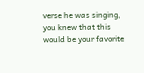verse he was singing, you knew that this would be your favorite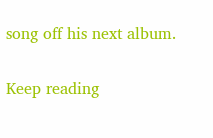song off his next album.

Keep reading